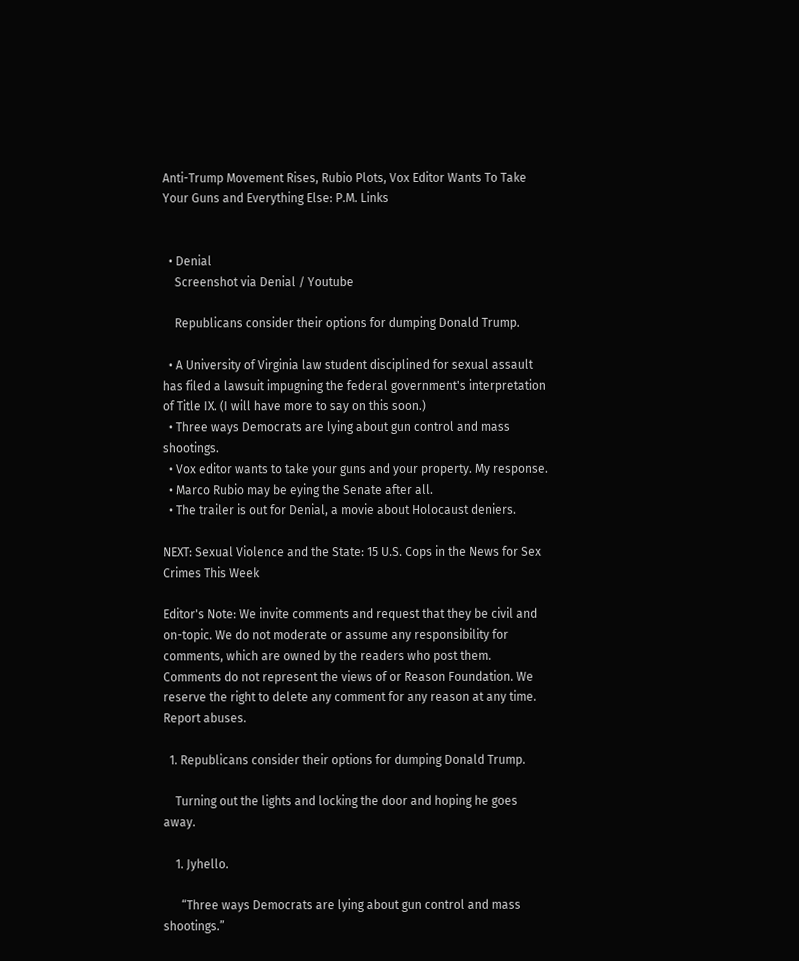Anti-Trump Movement Rises, Rubio Plots, Vox Editor Wants To Take Your Guns and Everything Else: P.M. Links


  • Denial
    Screenshot via Denial / Youtube

    Republicans consider their options for dumping Donald Trump.

  • A University of Virginia law student disciplined for sexual assault has filed a lawsuit impugning the federal government's interpretation of Title IX. (I will have more to say on this soon.)
  • Three ways Democrats are lying about gun control and mass shootings.
  • Vox editor wants to take your guns and your property. My response.
  • Marco Rubio may be eying the Senate after all.
  • The trailer is out for Denial, a movie about Holocaust deniers.

NEXT: Sexual Violence and the State: 15 U.S. Cops in the News for Sex Crimes This Week

Editor's Note: We invite comments and request that they be civil and on-topic. We do not moderate or assume any responsibility for comments, which are owned by the readers who post them. Comments do not represent the views of or Reason Foundation. We reserve the right to delete any comment for any reason at any time. Report abuses.

  1. Republicans consider their options for dumping Donald Trump.

    Turning out the lights and locking the door and hoping he goes away.

    1. Jyhello.

      “Three ways Democrats are lying about gun control and mass shootings.”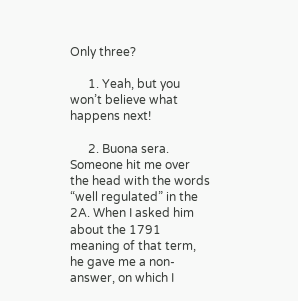Only three?

      1. Yeah, but you won’t believe what happens next!

      2. Buona sera. Someone hit me over the head with the words “well regulated” in the 2A. When I asked him about the 1791 meaning of that term, he gave me a non-answer, on which I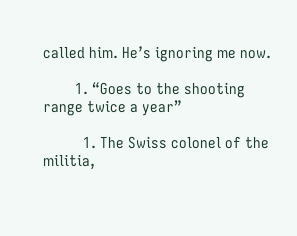called him. He’s ignoring me now.

        1. “Goes to the shooting range twice a year”

          1. The Swiss colonel of the militia,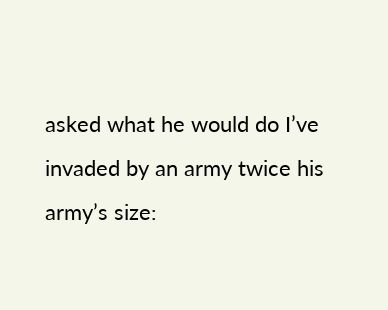asked what he would do I’ve invaded by an army twice his army’s size: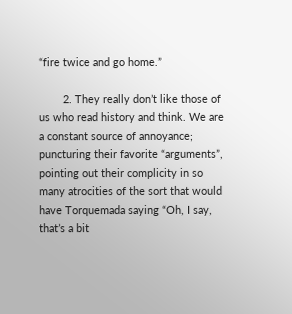“fire twice and go home.”

        2. They really don’t like those of us who read history and think. We are a constant source of annoyance; puncturing their favorite “arguments”, pointing out their complicity in so many atrocities of the sort that would have Torquemada saying “Oh, I say, that’s a bit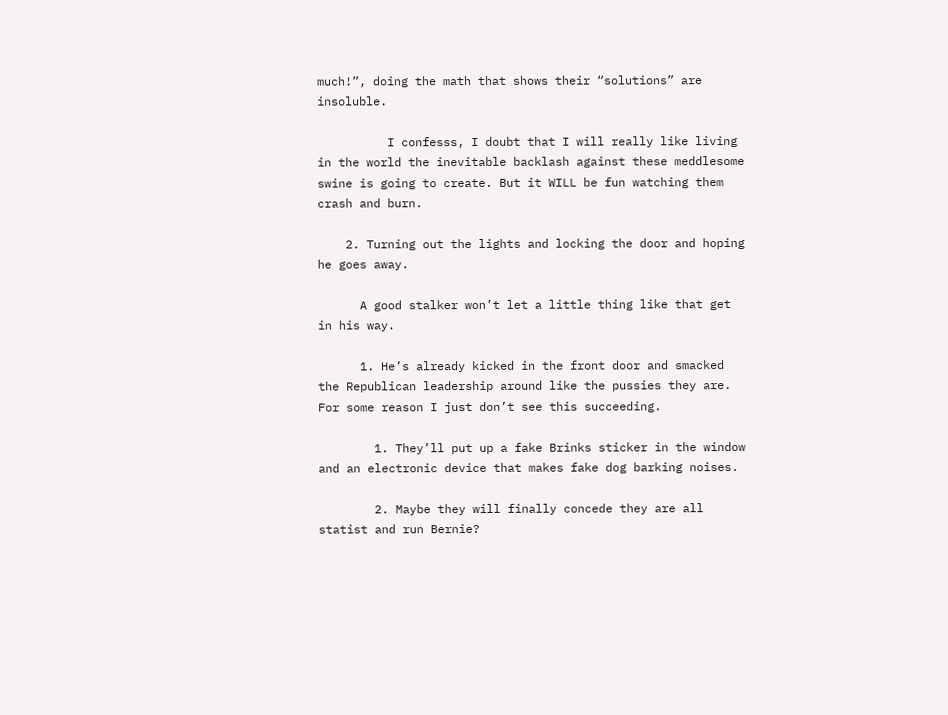much!”, doing the math that shows their “solutions” are insoluble.

          I confesss, I doubt that I will really like living in the world the inevitable backlash against these meddlesome swine is going to create. But it WILL be fun watching them crash and burn.

    2. Turning out the lights and locking the door and hoping he goes away.

      A good stalker won’t let a little thing like that get in his way.

      1. He’s already kicked in the front door and smacked the Republican leadership around like the pussies they are. For some reason I just don’t see this succeeding.

        1. They’ll put up a fake Brinks sticker in the window and an electronic device that makes fake dog barking noises.

        2. Maybe they will finally concede they are all statist and run Bernie?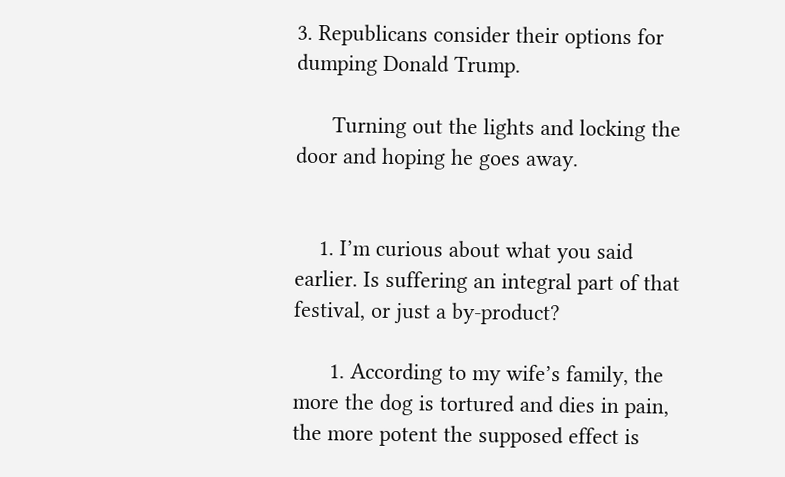3. Republicans consider their options for dumping Donald Trump.

      Turning out the lights and locking the door and hoping he goes away.


    1. I’m curious about what you said earlier. Is suffering an integral part of that festival, or just a by-product?

      1. According to my wife’s family, the more the dog is tortured and dies in pain, the more potent the supposed effect is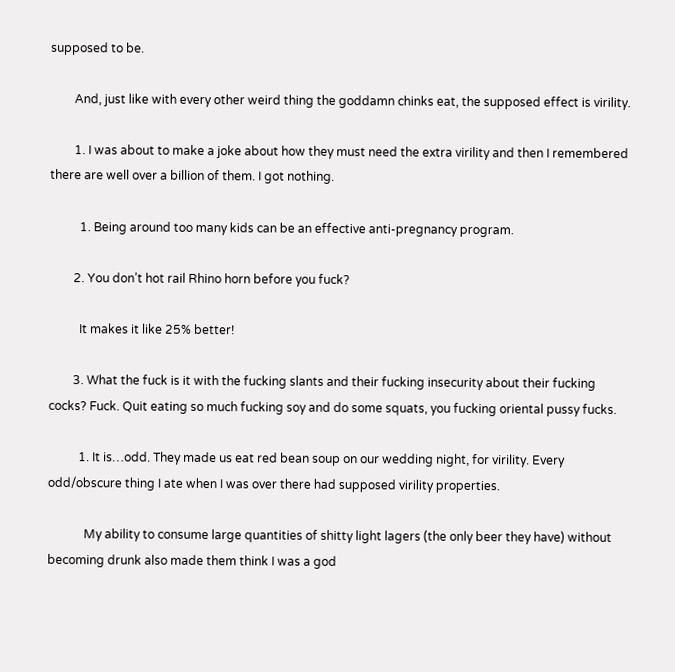supposed to be.

        And, just like with every other weird thing the goddamn chinks eat, the supposed effect is virility.

        1. I was about to make a joke about how they must need the extra virility and then I remembered there are well over a billion of them. I got nothing.

          1. Being around too many kids can be an effective anti-pregnancy program.

        2. You don’t hot rail Rhino horn before you fuck?

          It makes it like 25% better!

        3. What the fuck is it with the fucking slants and their fucking insecurity about their fucking cocks? Fuck. Quit eating so much fucking soy and do some squats, you fucking oriental pussy fucks.

          1. It is…odd. They made us eat red bean soup on our wedding night, for virility. Every odd/obscure thing I ate when I was over there had supposed virility properties.

            My ability to consume large quantities of shitty light lagers (the only beer they have) without becoming drunk also made them think I was a god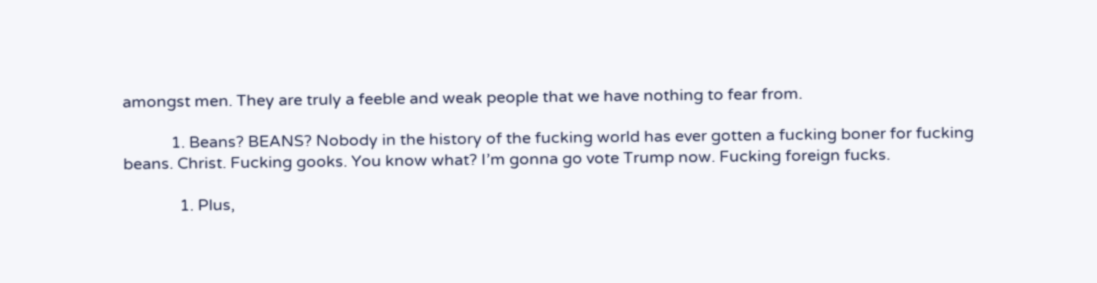amongst men. They are truly a feeble and weak people that we have nothing to fear from.

            1. Beans? BEANS? Nobody in the history of the fucking world has ever gotten a fucking boner for fucking beans. Christ. Fucking gooks. You know what? I’m gonna go vote Trump now. Fucking foreign fucks.

              1. Plus,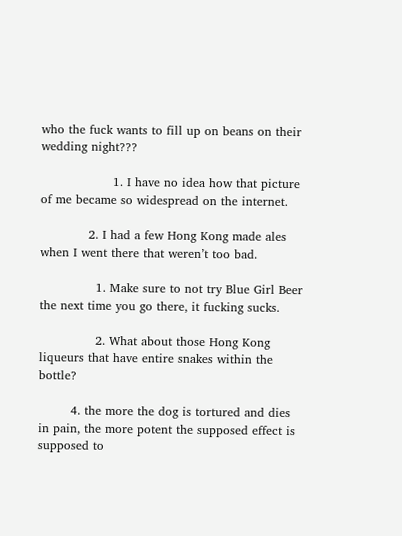who the fuck wants to fill up on beans on their wedding night???

                  1. I have no idea how that picture of me became so widespread on the internet.

            2. I had a few Hong Kong made ales when I went there that weren’t too bad.

              1. Make sure to not try Blue Girl Beer the next time you go there, it fucking sucks.

              2. What about those Hong Kong liqueurs that have entire snakes within the bottle?

        4. the more the dog is tortured and dies in pain, the more potent the supposed effect is supposed to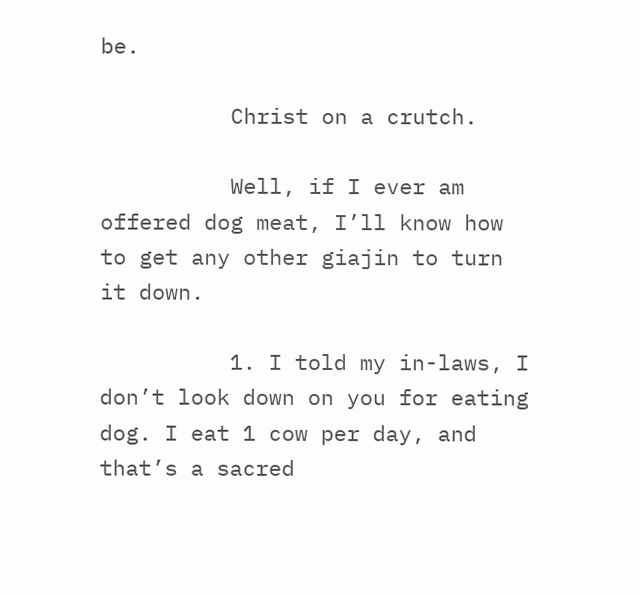be.

          Christ on a crutch.

          Well, if I ever am offered dog meat, I’ll know how to get any other giajin to turn it down.

          1. I told my in-laws, I don’t look down on you for eating dog. I eat 1 cow per day, and that’s a sacred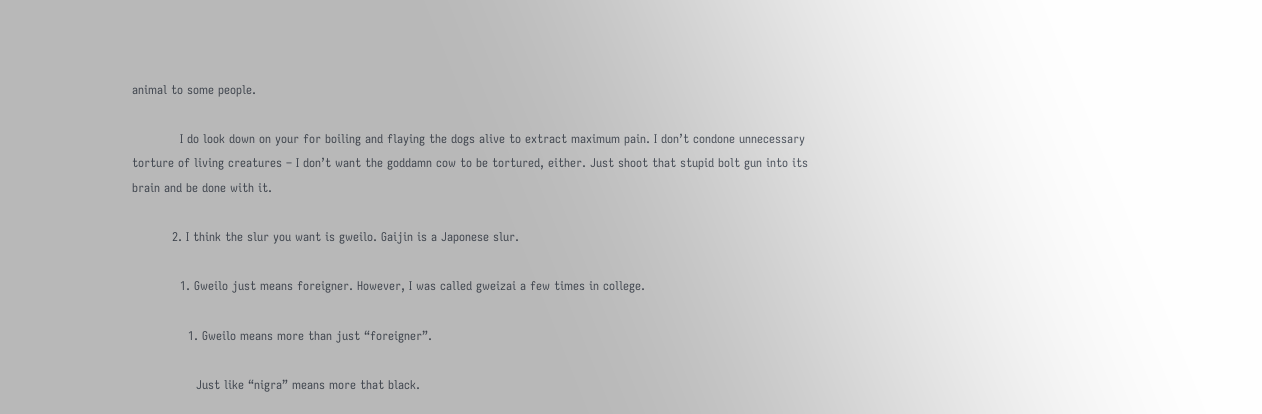animal to some people.

            I do look down on your for boiling and flaying the dogs alive to extract maximum pain. I don’t condone unnecessary torture of living creatures – I don’t want the goddamn cow to be tortured, either. Just shoot that stupid bolt gun into its brain and be done with it.

          2. I think the slur you want is gweilo. Gaijin is a Japonese slur.

            1. Gweilo just means foreigner. However, I was called gweizai a few times in college.

              1. Gweilo means more than just “foreigner”.

                Just like “nigra” means more that black.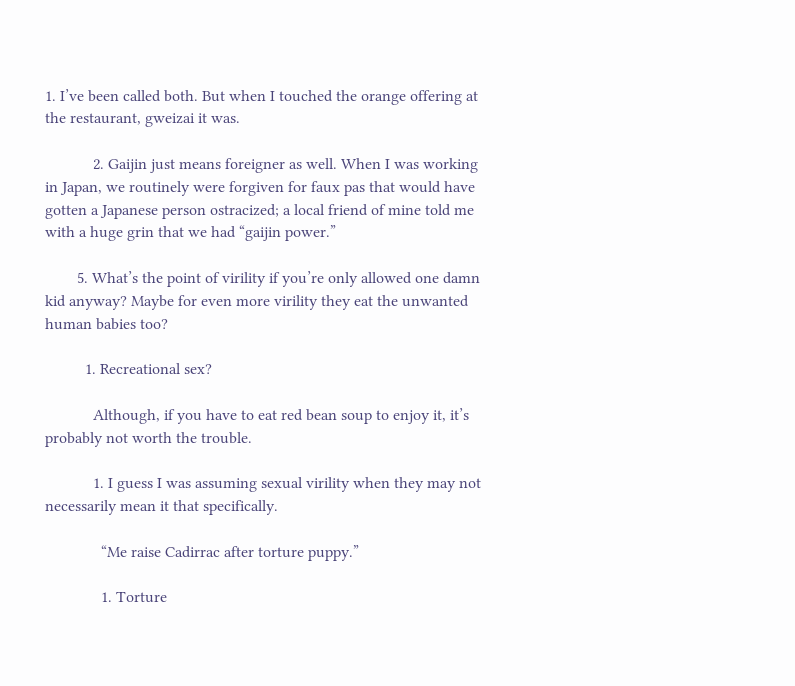1. I’ve been called both. But when I touched the orange offering at the restaurant, gweizai it was.

            2. Gaijin just means foreigner as well. When I was working in Japan, we routinely were forgiven for faux pas that would have gotten a Japanese person ostracized; a local friend of mine told me with a huge grin that we had “gaijin power.”

        5. What’s the point of virility if you’re only allowed one damn kid anyway? Maybe for even more virility they eat the unwanted human babies too?

          1. Recreational sex?

            Although, if you have to eat red bean soup to enjoy it, it’s probably not worth the trouble.

            1. I guess I was assuming sexual virility when they may not necessarily mean it that specifically.

              “Me raise Cadirrac after torture puppy.”

              1. Torture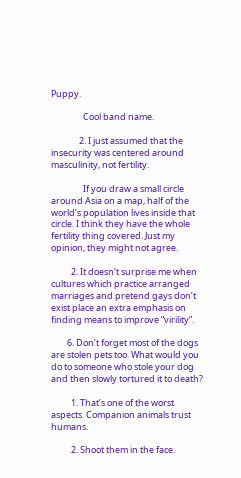Puppy.

                Cool band name.

              2. I just assumed that the insecurity was centered around masculinity, not fertility.

                If you draw a small circle around Asia on a map, half of the world’s population lives inside that circle. I think they have the whole fertility thing covered. Just my opinion, they might not agree.

          2. It doesn’t surprise me when cultures which practice arranged marriages and pretend gays don’t exist place an extra emphasis on finding means to improve “virility”.

        6. Don’t forget most of the dogs are stolen pets too. What would you do to someone who stole your dog and then slowly tortured it to death?

          1. That’s one of the worst aspects. Companion animals trust humans.

          2. Shoot them in the face.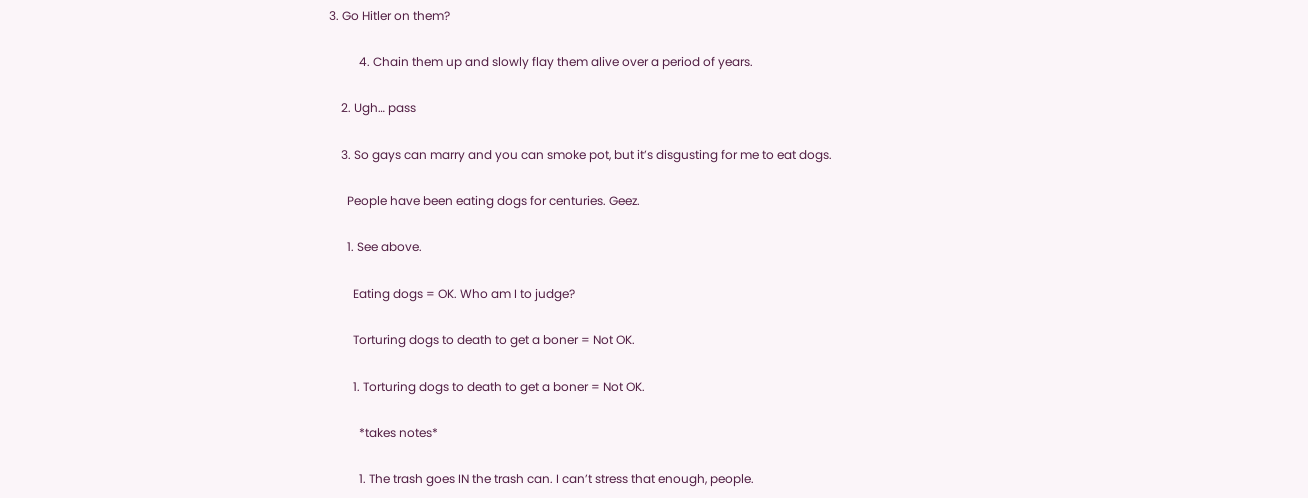3. Go Hitler on them?

          4. Chain them up and slowly flay them alive over a period of years.

    2. Ugh… pass

    3. So gays can marry and you can smoke pot, but it’s disgusting for me to eat dogs.

      People have been eating dogs for centuries. Geez.

      1. See above.

        Eating dogs = OK. Who am I to judge?

        Torturing dogs to death to get a boner = Not OK.

        1. Torturing dogs to death to get a boner = Not OK.

          *takes notes*

          1. The trash goes IN the trash can. I can’t stress that enough, people.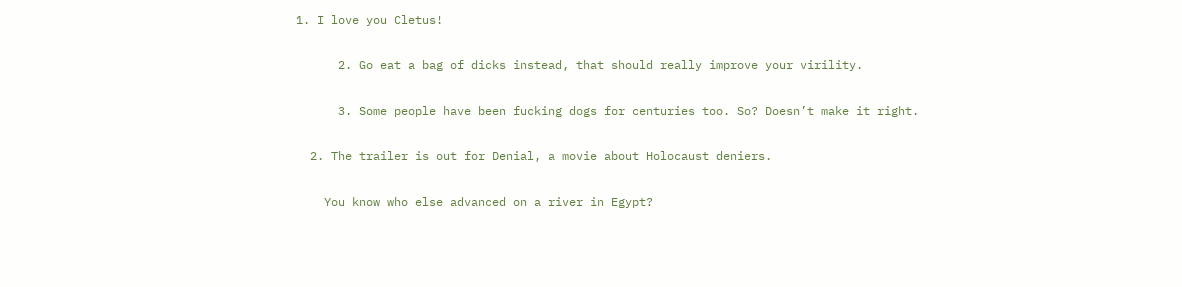1. I love you Cletus!

      2. Go eat a bag of dicks instead, that should really improve your virility.

      3. Some people have been fucking dogs for centuries too. So? Doesn’t make it right.

  2. The trailer is out for Denial, a movie about Holocaust deniers.

    You know who else advanced on a river in Egypt?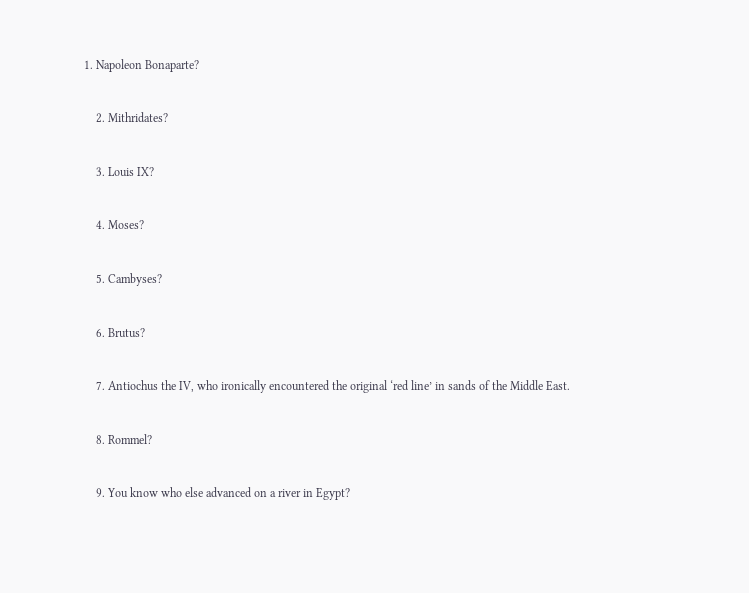1. Napoleon Bonaparte?

    2. Mithridates?

    3. Louis IX?

    4. Moses?

    5. Cambyses?

    6. Brutus?

    7. Antiochus the IV, who ironically encountered the original ‘red line’ in sands of the Middle East.

    8. Rommel?

    9. You know who else advanced on a river in Egypt?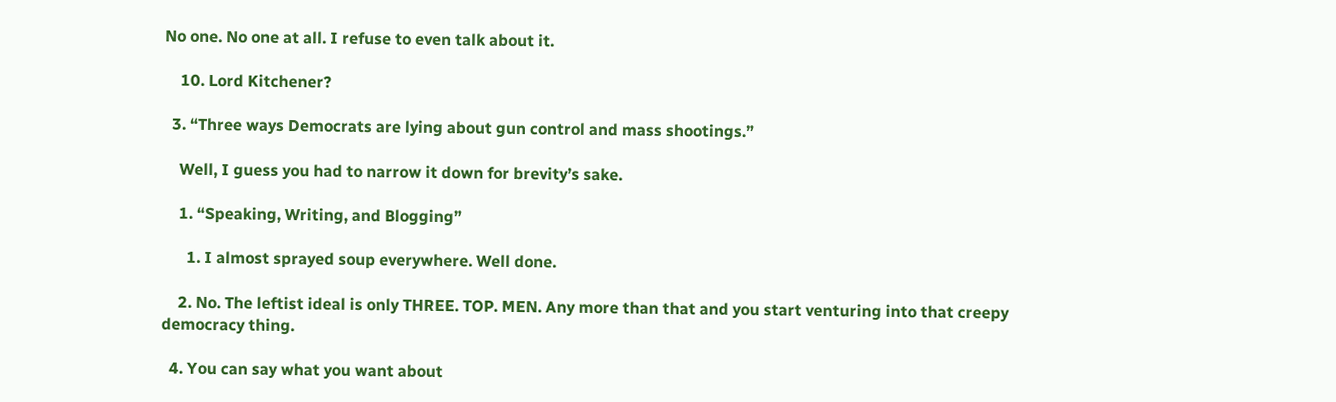No one. No one at all. I refuse to even talk about it.

    10. Lord Kitchener?

  3. “Three ways Democrats are lying about gun control and mass shootings.”

    Well, I guess you had to narrow it down for brevity’s sake.

    1. “Speaking, Writing, and Blogging”

      1. I almost sprayed soup everywhere. Well done.

    2. No. The leftist ideal is only THREE. TOP. MEN. Any more than that and you start venturing into that creepy democracy thing.

  4. You can say what you want about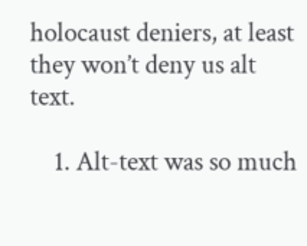holocaust deniers, at least they won’t deny us alt text.

    1. Alt-text was so much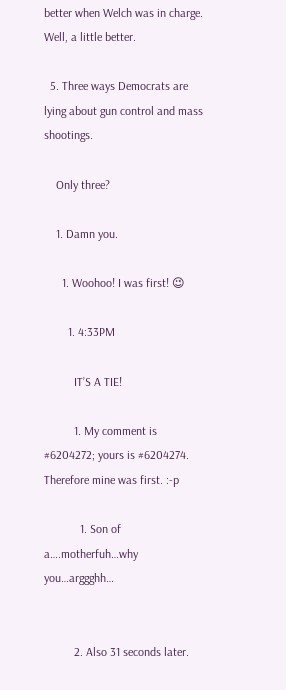better when Welch was in charge. Well, a little better.

  5. Three ways Democrats are lying about gun control and mass shootings.

    Only three?

    1. Damn you.

      1. Woohoo! I was first! 😉

        1. 4:33PM

          IT’S A TIE!

          1. My comment is #6204272; yours is #6204274. Therefore mine was first. :-p

            1. Son of a….motherfuh…why you…arggghh…


          2. Also 31 seconds later.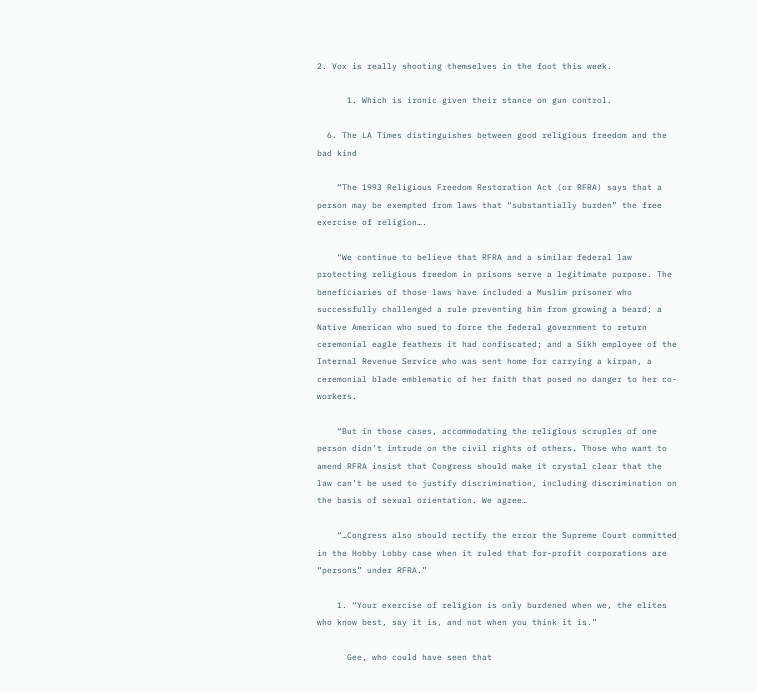2. Vox is really shooting themselves in the foot this week.

      1. Which is ironic given their stance on gun control.

  6. The LA Times distinguishes between good religious freedom and the bad kind

    “The 1993 Religious Freedom Restoration Act (or RFRA) says that a person may be exempted from laws that “substantially burden” the free exercise of religion….

    “We continue to believe that RFRA and a similar federal law protecting religious freedom in prisons serve a legitimate purpose. The beneficiaries of those laws have included a Muslim prisoner who successfully challenged a rule preventing him from growing a beard; a Native American who sued to force the federal government to return ceremonial eagle feathers it had confiscated; and a Sikh employee of the Internal Revenue Service who was sent home for carrying a kirpan, a ceremonial blade emblematic of her faith that posed no danger to her co-workers.

    “But in those cases, accommodating the religious scruples of one person didn’t intrude on the civil rights of others. Those who want to amend RFRA insist that Congress should make it crystal clear that the law can’t be used to justify discrimination, including discrimination on the basis of sexual orientation. We agree…

    “…Congress also should rectify the error the Supreme Court committed in the Hobby Lobby case when it ruled that for-profit corporations are “persons” under RFRA.”

    1. “Your exercise of religion is only burdened when we, the elites who know best, say it is, and not when you think it is.”

      Gee, who could have seen that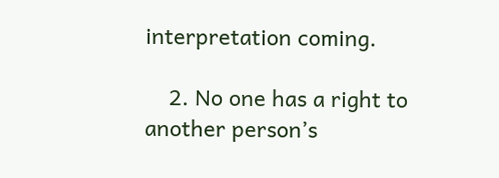interpretation coming.

    2. No one has a right to another person’s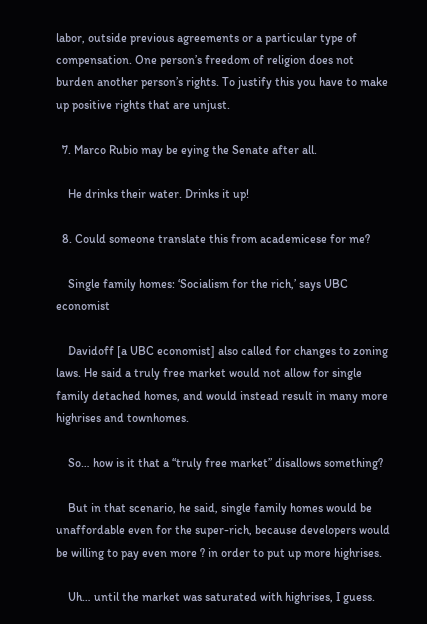labor, outside previous agreements or a particular type of compensation. One person’s freedom of religion does not burden another person’s rights. To justify this you have to make up positive rights that are unjust.

  7. Marco Rubio may be eying the Senate after all.

    He drinks their water. Drinks it up!

  8. Could someone translate this from academicese for me?

    Single family homes: ‘Socialism for the rich,’ says UBC economist

    Davidoff [a UBC economist] also called for changes to zoning laws. He said a truly free market would not allow for single family detached homes, and would instead result in many more highrises and townhomes.

    So… how is it that a “truly free market” disallows something?

    But in that scenario, he said, single family homes would be unaffordable even for the super-rich, because developers would be willing to pay even more ? in order to put up more highrises.

    Uh… until the market was saturated with highrises, I guess.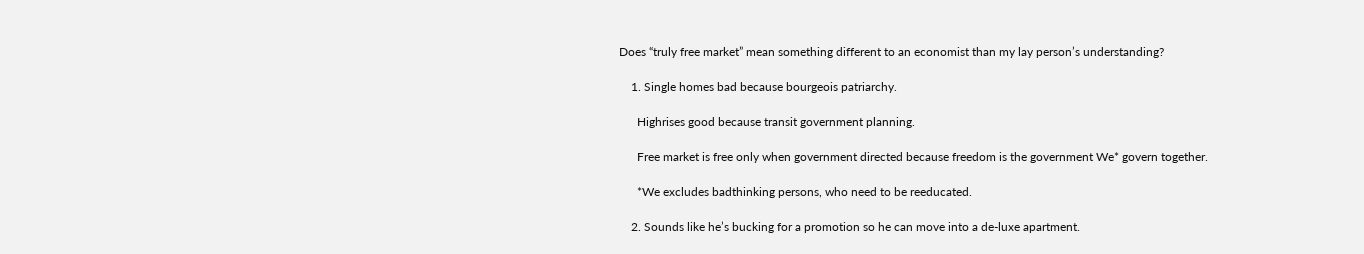Does “truly free market” mean something different to an economist than my lay person’s understanding?

    1. Single homes bad because bourgeois patriarchy.

      Highrises good because transit government planning.

      Free market is free only when government directed because freedom is the government We* govern together.

      *We excludes badthinking persons, who need to be reeducated.

    2. Sounds like he’s bucking for a promotion so he can move into a de-luxe apartment.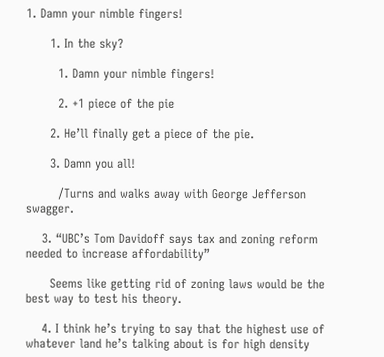1. Damn your nimble fingers!

      1. In the sky?

        1. Damn your nimble fingers!

        2. +1 piece of the pie

      2. He’ll finally get a piece of the pie.

      3. Damn you all!

        /Turns and walks away with George Jefferson swagger.

    3. “UBC’s Tom Davidoff says tax and zoning reform needed to increase affordability”

      Seems like getting rid of zoning laws would be the best way to test his theory.

    4. I think he’s trying to say that the highest use of whatever land he’s talking about is for high density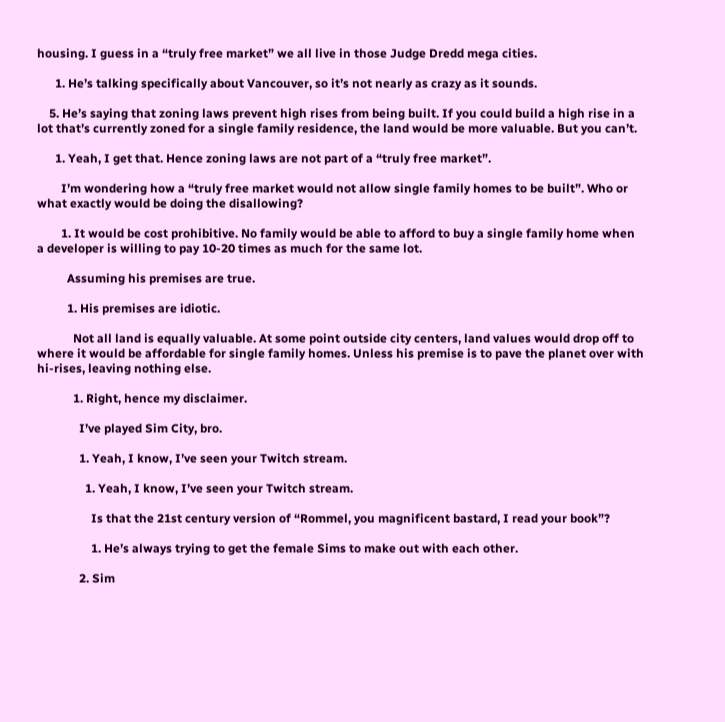housing. I guess in a “truly free market” we all live in those Judge Dredd mega cities.

      1. He’s talking specifically about Vancouver, so it’s not nearly as crazy as it sounds.

    5. He’s saying that zoning laws prevent high rises from being built. If you could build a high rise in a lot that’s currently zoned for a single family residence, the land would be more valuable. But you can’t.

      1. Yeah, I get that. Hence zoning laws are not part of a “truly free market”.

        I’m wondering how a “truly free market would not allow single family homes to be built”. Who or what exactly would be doing the disallowing?

        1. It would be cost prohibitive. No family would be able to afford to buy a single family home when a developer is willing to pay 10-20 times as much for the same lot.

          Assuming his premises are true.

          1. His premises are idiotic.

            Not all land is equally valuable. At some point outside city centers, land values would drop off to where it would be affordable for single family homes. Unless his premise is to pave the planet over with hi-rises, leaving nothing else.

            1. Right, hence my disclaimer.

              I’ve played Sim City, bro.

              1. Yeah, I know, I’ve seen your Twitch stream.

                1. Yeah, I know, I’ve seen your Twitch stream.

                  Is that the 21st century version of “Rommel, you magnificent bastard, I read your book”?

                  1. He’s always trying to get the female Sims to make out with each other.

              2. Sim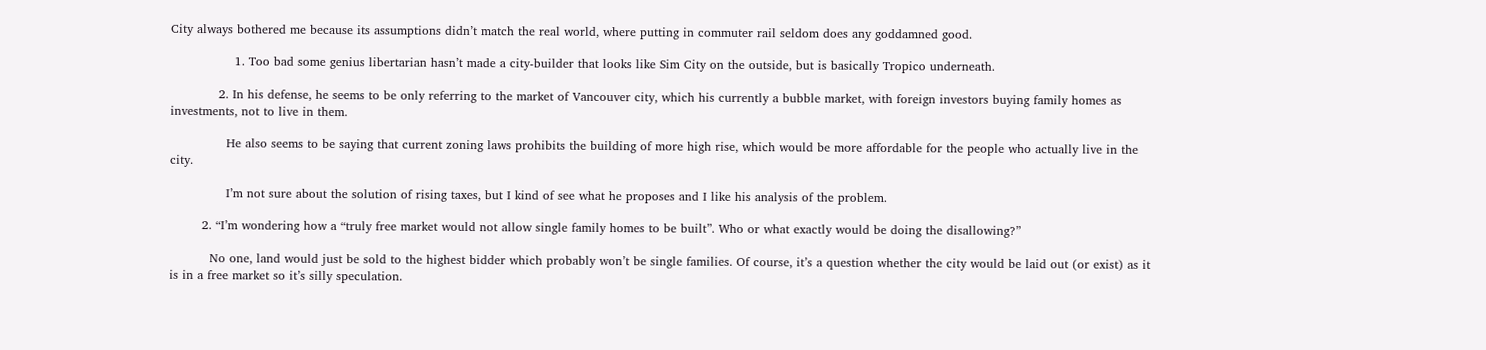City always bothered me because its assumptions didn’t match the real world, where putting in commuter rail seldom does any goddamned good.

                1. Too bad some genius libertarian hasn’t made a city-builder that looks like Sim City on the outside, but is basically Tropico underneath.

            2. In his defense, he seems to be only referring to the market of Vancouver city, which his currently a bubble market, with foreign investors buying family homes as investments, not to live in them.

              He also seems to be saying that current zoning laws prohibits the building of more high rise, which would be more affordable for the people who actually live in the city.

              I’m not sure about the solution of rising taxes, but I kind of see what he proposes and I like his analysis of the problem.

        2. “I’m wondering how a “truly free market would not allow single family homes to be built”. Who or what exactly would be doing the disallowing?”

          No one, land would just be sold to the highest bidder which probably won’t be single families. Of course, it’s a question whether the city would be laid out (or exist) as it is in a free market so it’s silly speculation.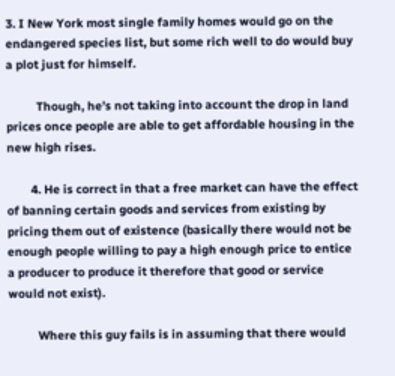3. I New York most single family homes would go on the endangered species list, but some rich well to do would buy a plot just for himself.

          Though, he’s not taking into account the drop in land prices once people are able to get affordable housing in the new high rises.

        4. He is correct in that a free market can have the effect of banning certain goods and services from existing by pricing them out of existence (basically there would not be enough people willing to pay a high enough price to entice a producer to produce it therefore that good or service would not exist).

          Where this guy fails is in assuming that there would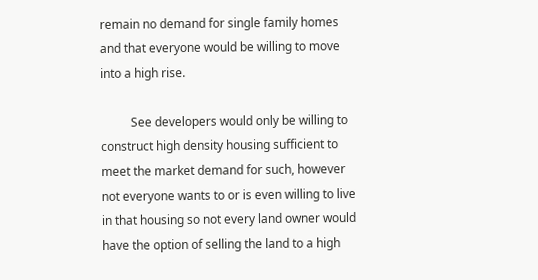remain no demand for single family homes and that everyone would be willing to move into a high rise.

          See developers would only be willing to construct high density housing sufficient to meet the market demand for such, however not everyone wants to or is even willing to live in that housing so not every land owner would have the option of selling the land to a high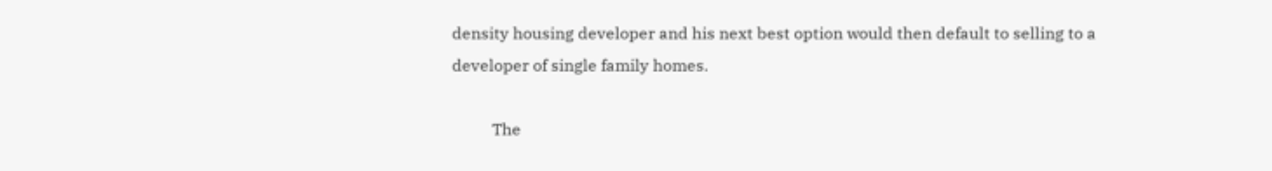density housing developer and his next best option would then default to selling to a developer of single family homes.

          The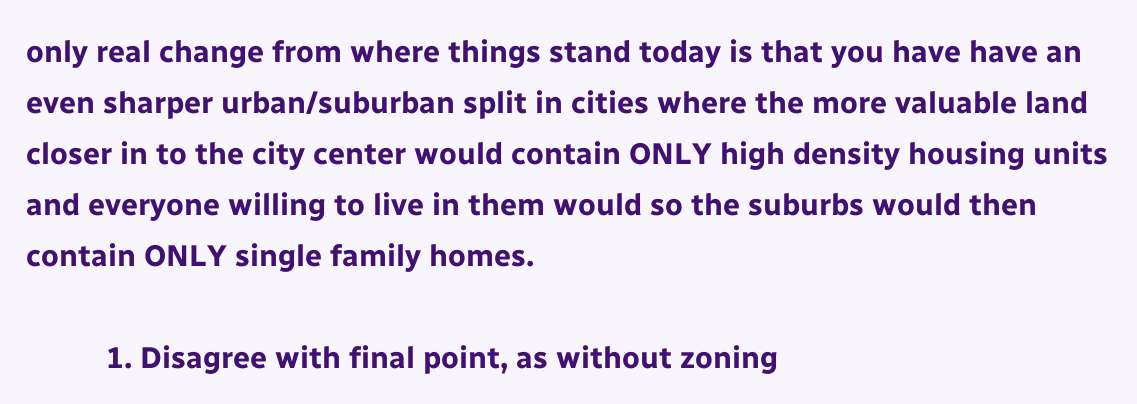only real change from where things stand today is that you have have an even sharper urban/suburban split in cities where the more valuable land closer in to the city center would contain ONLY high density housing units and everyone willing to live in them would so the suburbs would then contain ONLY single family homes.

          1. Disagree with final point, as without zoning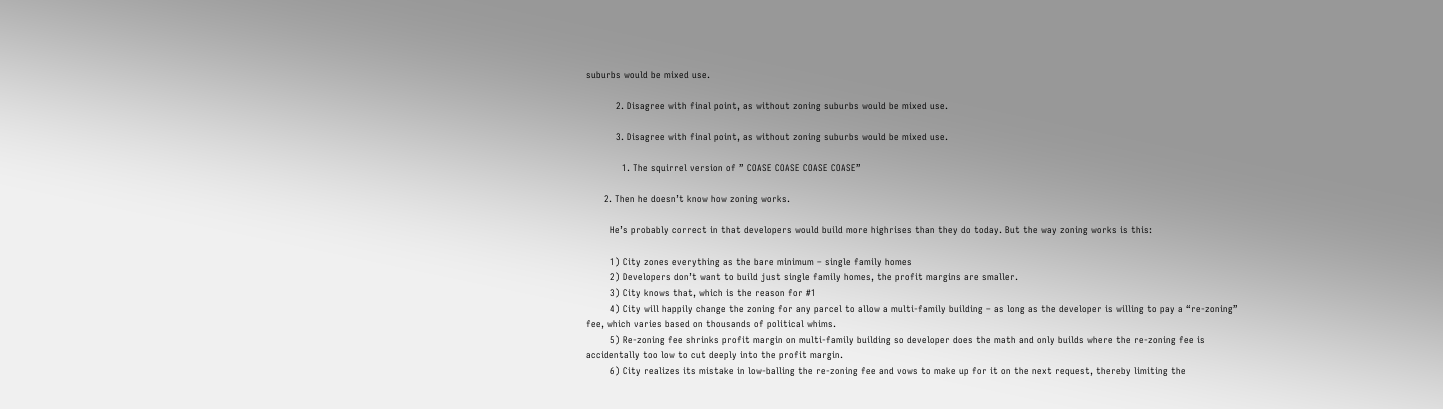suburbs would be mixed use.

          2. Disagree with final point, as without zoning suburbs would be mixed use.

          3. Disagree with final point, as without zoning suburbs would be mixed use.

            1. The squirrel version of ” COASE COASE COASE COASE”

      2. Then he doesn’t know how zoning works.

        He’s probably correct in that developers would build more highrises than they do today. But the way zoning works is this:

        1) City zones everything as the bare minimum – single family homes
        2) Developers don’t want to build just single family homes, the profit margins are smaller.
        3) City knows that, which is the reason for #1
        4) City will happily change the zoning for any parcel to allow a multi-family building – as long as the developer is willing to pay a “re-zoning” fee, which varies based on thousands of political whims.
        5) Re-zoning fee shrinks profit margin on multi-family building so developer does the math and only builds where the re-zoning fee is accidentally too low to cut deeply into the profit margin.
        6) City realizes its mistake in low-balling the re-zoning fee and vows to make up for it on the next request, thereby limiting the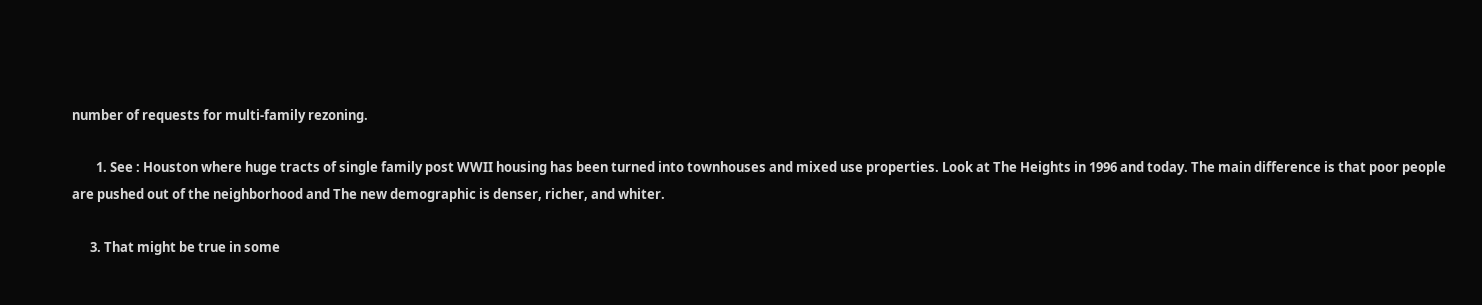number of requests for multi-family rezoning.

        1. See : Houston where huge tracts of single family post WWII housing has been turned into townhouses and mixed use properties. Look at The Heights in 1996 and today. The main difference is that poor people are pushed out of the neighborhood and The new demographic is denser, richer, and whiter.

      3. That might be true in some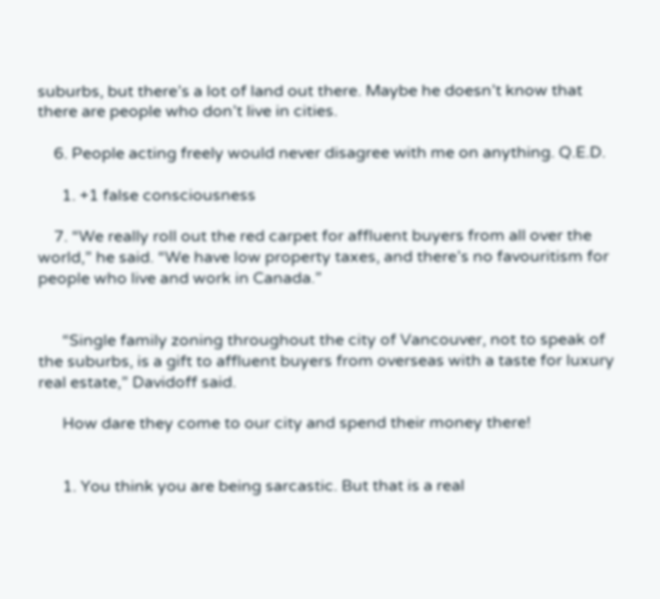suburbs, but there’s a lot of land out there. Maybe he doesn’t know that there are people who don’t live in cities.

    6. People acting freely would never disagree with me on anything. Q.E.D.

      1. +1 false consciousness

    7. “We really roll out the red carpet for affluent buyers from all over the world,” he said. “We have low property taxes, and there’s no favouritism for people who live and work in Canada.”


      “Single family zoning throughout the city of Vancouver, not to speak of the suburbs, is a gift to affluent buyers from overseas with a taste for luxury real estate,” Davidoff said.

      How dare they come to our city and spend their money there!


      1. You think you are being sarcastic. But that is a real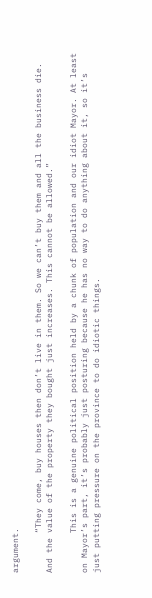argument.

        “They come, buy houses then don’t live in them. So we can’t buy them and all the business die. And the value of the property they bought just increases. This cannot be allowed.”

        This is a genuine political position held by a chunk of population and our idiot Mayor. At least on Mayor’s part, it’s probably just posturing because he has no way to do anything about it, so it’s just putting pressure on the province to do idiotic things.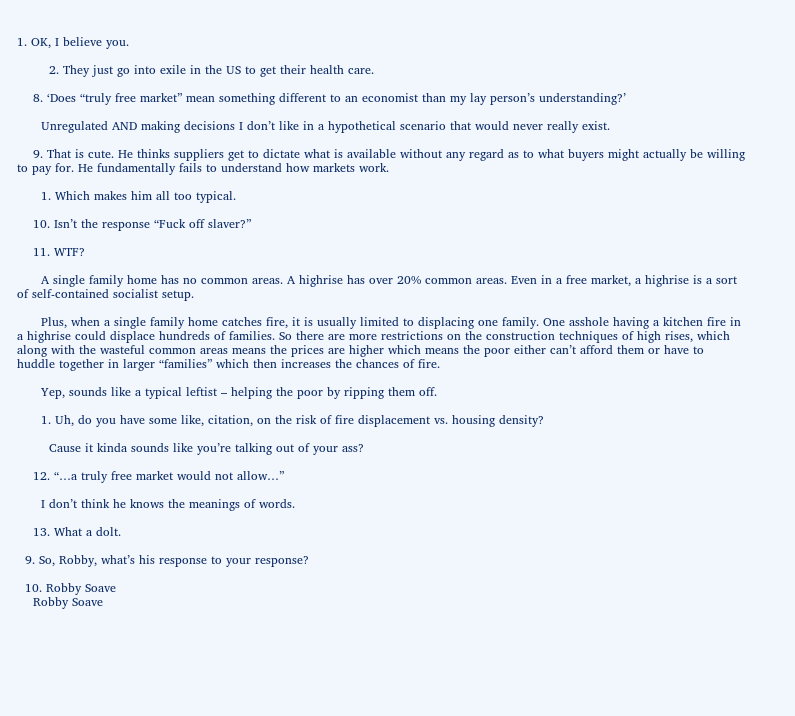1. OK, I believe you.

        2. They just go into exile in the US to get their health care.

    8. ‘Does “truly free market” mean something different to an economist than my lay person’s understanding?’

      Unregulated AND making decisions I don’t like in a hypothetical scenario that would never really exist.

    9. That is cute. He thinks suppliers get to dictate what is available without any regard as to what buyers might actually be willing to pay for. He fundamentally fails to understand how markets work.

      1. Which makes him all too typical.

    10. Isn’t the response “Fuck off slaver?”

    11. WTF?

      A single family home has no common areas. A highrise has over 20% common areas. Even in a free market, a highrise is a sort of self-contained socialist setup.

      Plus, when a single family home catches fire, it is usually limited to displacing one family. One asshole having a kitchen fire in a highrise could displace hundreds of families. So there are more restrictions on the construction techniques of high rises, which along with the wasteful common areas means the prices are higher which means the poor either can’t afford them or have to huddle together in larger “families” which then increases the chances of fire.

      Yep, sounds like a typical leftist – helping the poor by ripping them off.

      1. Uh, do you have some like, citation, on the risk of fire displacement vs. housing density?

        Cause it kinda sounds like you’re talking out of your ass?

    12. “…a truly free market would not allow…”

      I don’t think he knows the meanings of words.

    13. What a dolt.

  9. So, Robby, what’s his response to your response?

  10. Robby Soave
    Robby Soave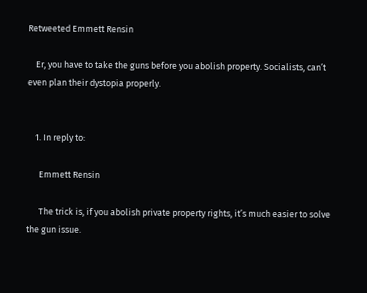Retweeted Emmett Rensin

    Er, you have to take the guns before you abolish property. Socialists, can’t even plan their dystopia properly.


    1. In reply to:

      Emmett Rensin

      The trick is, if you abolish private property rights, it’s much easier to solve the gun issue.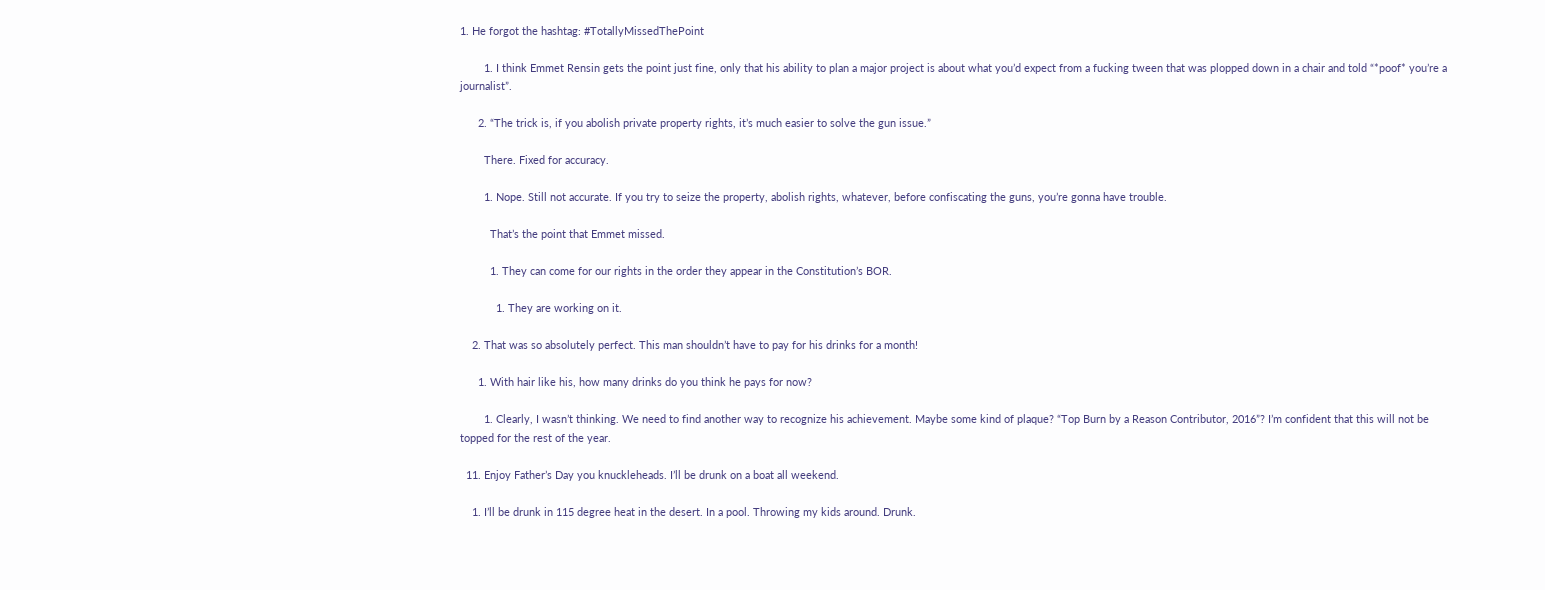1. He forgot the hashtag: #TotallyMissedThePoint

        1. I think Emmet Rensin gets the point just fine, only that his ability to plan a major project is about what you’d expect from a fucking tween that was plopped down in a chair and told “*poof* you’re a journalist”.

      2. “The trick is, if you abolish private property rights, it’s much easier to solve the gun issue.”

        There. Fixed for accuracy.

        1. Nope. Still not accurate. If you try to seize the property, abolish rights, whatever, before confiscating the guns, you’re gonna have trouble.

          That’s the point that Emmet missed.

          1. They can come for our rights in the order they appear in the Constitution’s BOR.

            1. They are working on it.

    2. That was so absolutely perfect. This man shouldn’t have to pay for his drinks for a month!

      1. With hair like his, how many drinks do you think he pays for now?

        1. Clearly, I wasn’t thinking. We need to find another way to recognize his achievement. Maybe some kind of plaque? “Top Burn by a Reason Contributor, 2016”? I’m confident that this will not be topped for the rest of the year.

  11. Enjoy Father’s Day you knuckleheads. I’ll be drunk on a boat all weekend.

    1. I’ll be drunk in 115 degree heat in the desert. In a pool. Throwing my kids around. Drunk.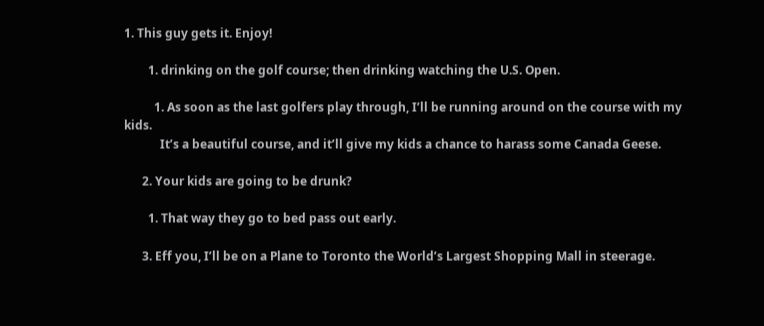1. This guy gets it. Enjoy!

        1. drinking on the golf course; then drinking watching the U.S. Open.

          1. As soon as the last golfers play through, I’ll be running around on the course with my kids.
            It’s a beautiful course, and it’ll give my kids a chance to harass some Canada Geese.

      2. Your kids are going to be drunk?

        1. That way they go to bed pass out early.

      3. Eff you, I’ll be on a Plane to Toronto the World’s Largest Shopping Mall in steerage.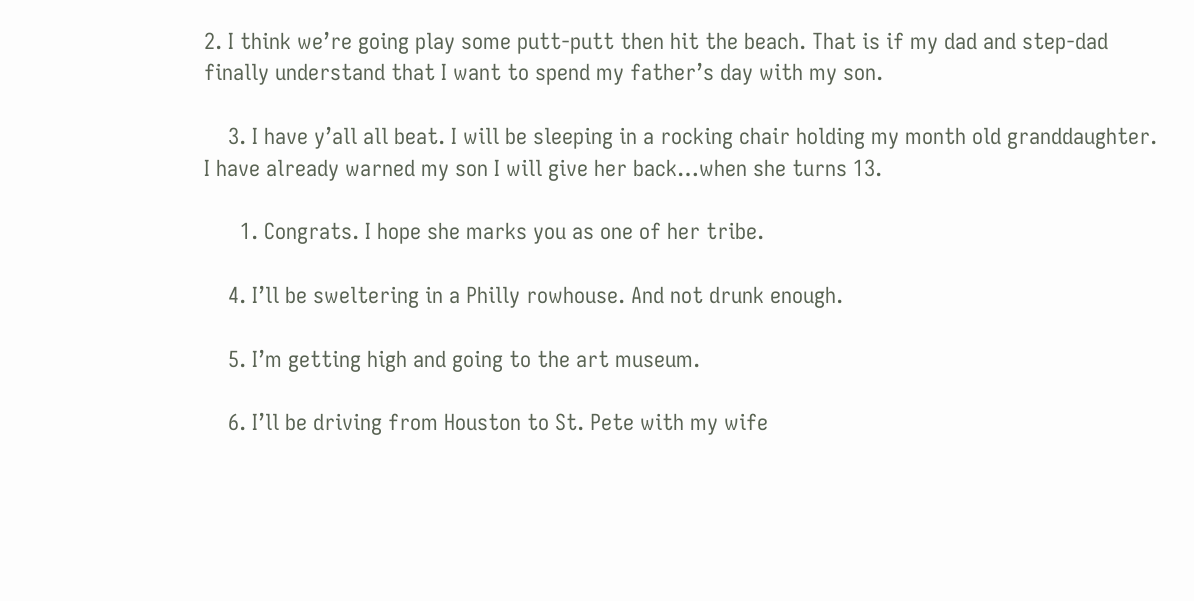2. I think we’re going play some putt-putt then hit the beach. That is if my dad and step-dad finally understand that I want to spend my father’s day with my son.

    3. I have y’all all beat. I will be sleeping in a rocking chair holding my month old granddaughter. I have already warned my son I will give her back…when she turns 13.

      1. Congrats. I hope she marks you as one of her tribe.

    4. I’ll be sweltering in a Philly rowhouse. And not drunk enough.

    5. I’m getting high and going to the art museum.

    6. I’ll be driving from Houston to St. Pete with my wife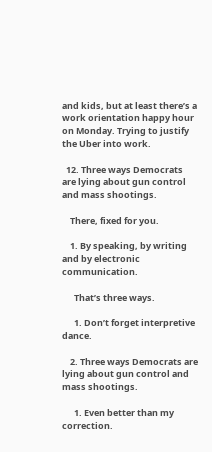and kids, but at least there’s a work orientation happy hour on Monday. Trying to justify the Uber into work.

  12. Three ways Democrats are lying about gun control and mass shootings.

    There, fixed for you.

    1. By speaking, by writing and by electronic communication.

      That’s three ways.

      1. Don’t forget interpretive dance.

    2. Three ways Democrats are lying about gun control and mass shootings.

      1. Even better than my correction.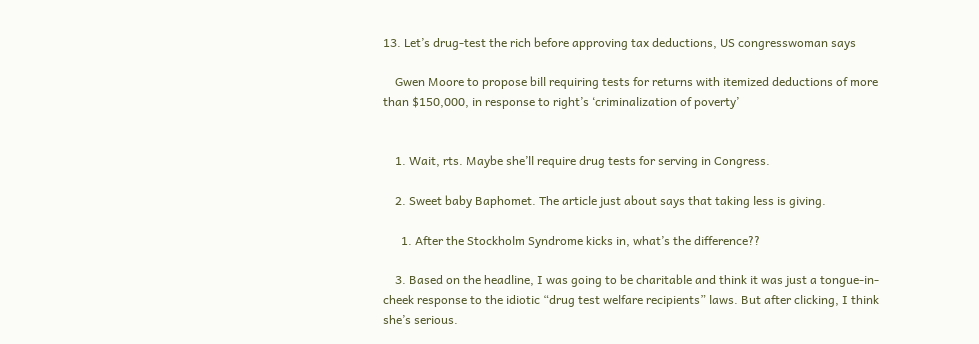13. Let’s drug-test the rich before approving tax deductions, US congresswoman says

    Gwen Moore to propose bill requiring tests for returns with itemized deductions of more than $150,000, in response to right’s ‘criminalization of poverty’


    1. Wait, rts. Maybe she’ll require drug tests for serving in Congress.

    2. Sweet baby Baphomet. The article just about says that taking less is giving.

      1. After the Stockholm Syndrome kicks in, what’s the difference??

    3. Based on the headline, I was going to be charitable and think it was just a tongue-in-cheek response to the idiotic “drug test welfare recipients” laws. But after clicking, I think she’s serious.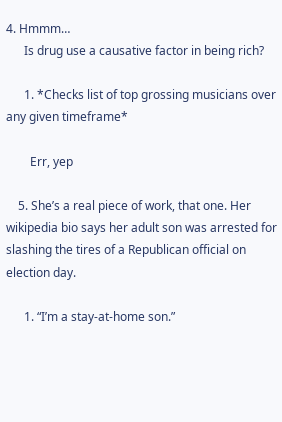4. Hmmm…
      Is drug use a causative factor in being rich?

      1. *Checks list of top grossing musicians over any given timeframe*

        Err, yep

    5. She’s a real piece of work, that one. Her wikipedia bio says her adult son was arrested for slashing the tires of a Republican official on election day.

      1. “I’m a stay-at-home son.”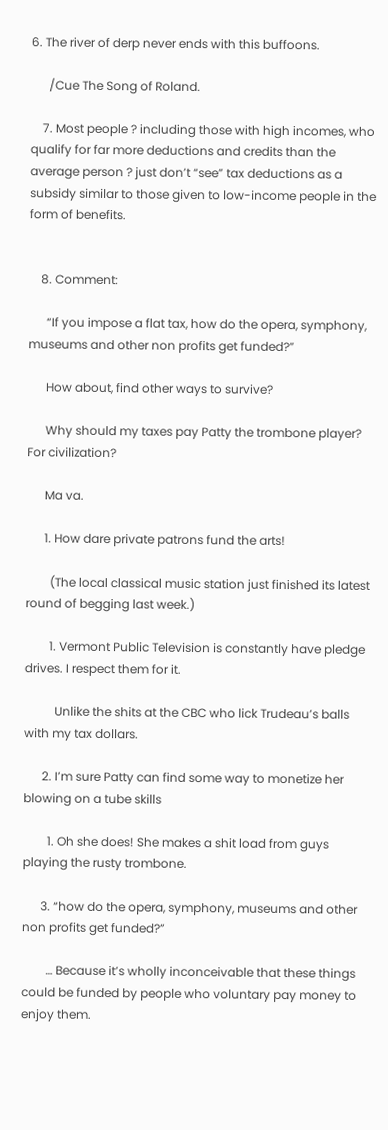6. The river of derp never ends with this buffoons.

      /Cue The Song of Roland.

    7. Most people ? including those with high incomes, who qualify for far more deductions and credits than the average person ? just don’t “see” tax deductions as a subsidy similar to those given to low-income people in the form of benefits.


    8. Comment:

      “If you impose a flat tax, how do the opera, symphony, museums and other non profits get funded?”

      How about, find other ways to survive?

      Why should my taxes pay Patty the trombone player? For civilization?

      Ma va.

      1. How dare private patrons fund the arts!

        (The local classical music station just finished its latest round of begging last week.)

        1. Vermont Public Television is constantly have pledge drives. I respect them for it.

          Unlike the shits at the CBC who lick Trudeau’s balls with my tax dollars.

      2. I’m sure Patty can find some way to monetize her blowing on a tube skills

        1. Oh she does! She makes a shit load from guys playing the rusty trombone.

      3. “how do the opera, symphony, museums and other non profits get funded?”

        … Because it’s wholly inconceivable that these things could be funded by people who voluntary pay money to enjoy them.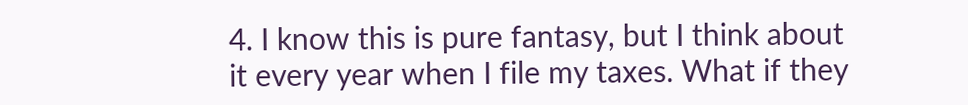4. I know this is pure fantasy, but I think about it every year when I file my taxes. What if they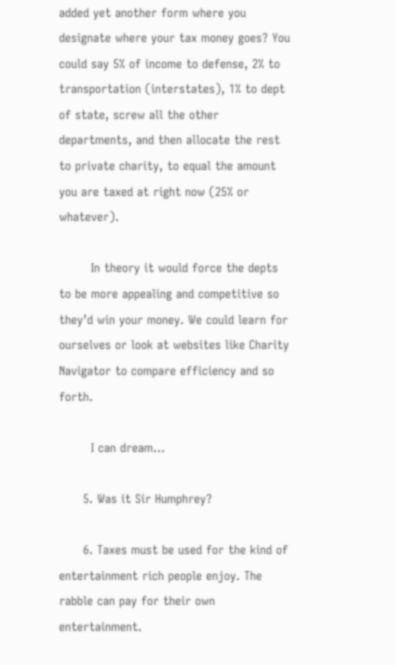added yet another form where you designate where your tax money goes? You could say 5% of income to defense, 2% to transportation (interstates), 1% to dept of state, screw all the other departments, and then allocate the rest to private charity, to equal the amount you are taxed at right now (25% or whatever).

        In theory it would force the depts to be more appealing and competitive so they’d win your money. We could learn for ourselves or look at websites like Charity Navigator to compare efficiency and so forth.

        I can dream…

      5. Was it Sir Humphrey?

      6. Taxes must be used for the kind of entertainment rich people enjoy. The rabble can pay for their own entertainment.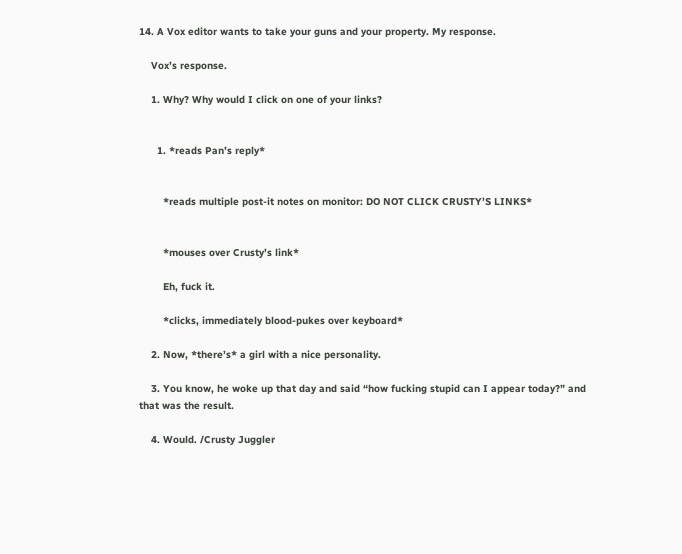14. A Vox editor wants to take your guns and your property. My response.

    Vox’s response.

    1. Why? Why would I click on one of your links?


      1. *reads Pan’s reply*


        *reads multiple post-it notes on monitor: DO NOT CLICK CRUSTY’S LINKS*


        *mouses over Crusty’s link*

        Eh, fuck it.

        *clicks, immediately blood-pukes over keyboard*

    2. Now, *there’s* a girl with a nice personality.

    3. You know, he woke up that day and said “how fucking stupid can I appear today?” and that was the result.

    4. Would. /Crusty Juggler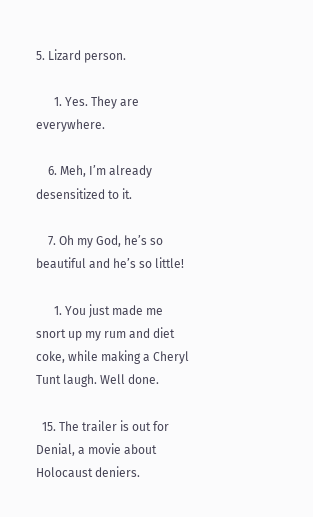5. Lizard person.

      1. Yes. They are everywhere.

    6. Meh, I’m already desensitized to it.

    7. Oh my God, he’s so beautiful and he’s so little!

      1. You just made me snort up my rum and diet coke, while making a Cheryl Tunt laugh. Well done.

  15. The trailer is out for Denial, a movie about Holocaust deniers.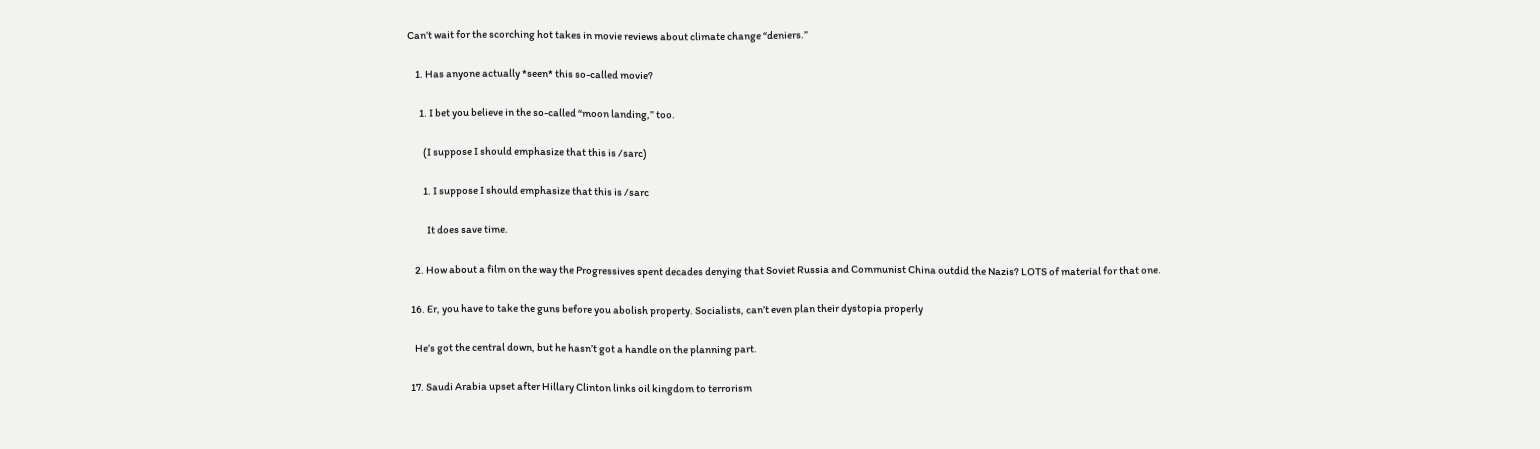Can’t wait for the scorching hot takes in movie reviews about climate change “deniers.”

    1. Has anyone actually *seen* this so-called movie?

      1. I bet you believe in the so-called “moon landing,” too.

        (I suppose I should emphasize that this is /sarc)

        1. I suppose I should emphasize that this is /sarc

          It does save time.

    2. How about a film on the way the Progressives spent decades denying that Soviet Russia and Communist China outdid the Nazis? LOTS of material for that one.

  16. Er, you have to take the guns before you abolish property. Socialists, can’t even plan their dystopia properly

    He’s got the central down, but he hasn’t got a handle on the planning part.

  17. Saudi Arabia upset after Hillary Clinton links oil kingdom to terrorism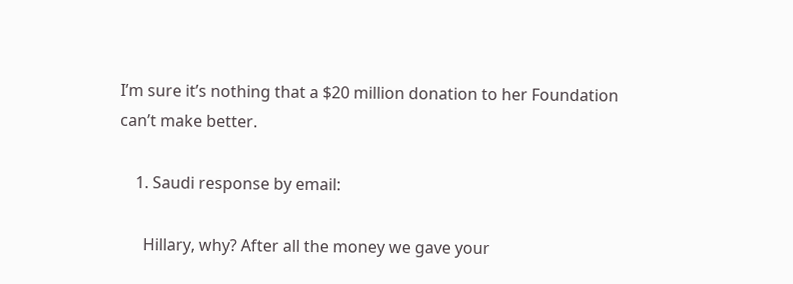I’m sure it’s nothing that a $20 million donation to her Foundation can’t make better.

    1. Saudi response by email:

      Hillary, why? After all the money we gave your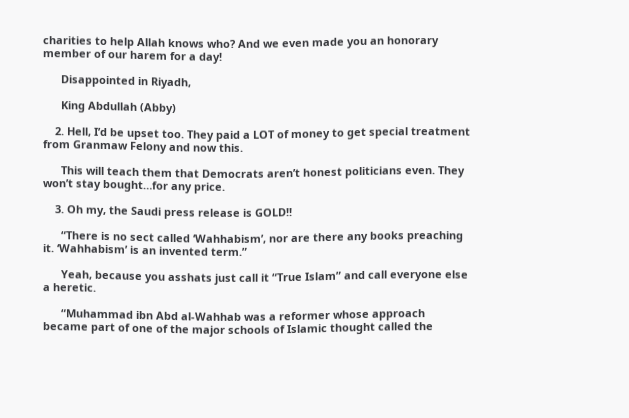charities to help Allah knows who? And we even made you an honorary member of our harem for a day!

      Disappointed in Riyadh,

      King Abdullah (Abby)

    2. Hell, I’d be upset too. They paid a LOT of money to get special treatment from Granmaw Felony and now this.

      This will teach them that Democrats aren’t honest politicians even. They won’t stay bought…for any price.

    3. Oh my, the Saudi press release is GOLD!!

      “There is no sect called ‘Wahhabism’, nor are there any books preaching it. ‘Wahhabism’ is an invented term.”

      Yeah, because you asshats just call it “True Islam” and call everyone else a heretic.

      “Muhammad ibn Abd al-Wahhab was a reformer whose approach became part of one of the major schools of Islamic thought called the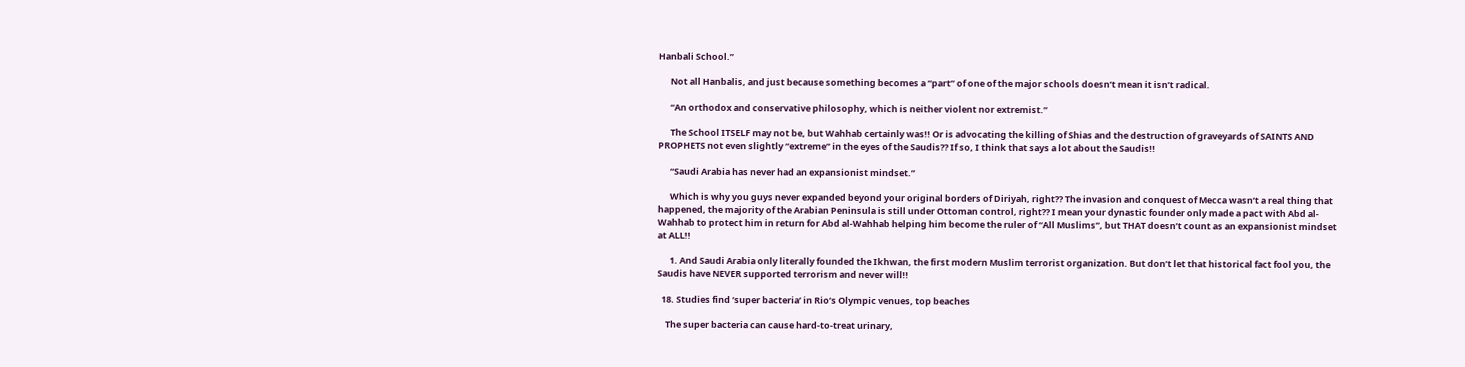Hanbali School.”

      Not all Hanbalis, and just because something becomes a “part” of one of the major schools doesn’t mean it isn’t radical.

      “An orthodox and conservative philosophy, which is neither violent nor extremist.”

      The School ITSELF may not be, but Wahhab certainly was!! Or is advocating the killing of Shias and the destruction of graveyards of SAINTS AND PROPHETS not even slightly “extreme” in the eyes of the Saudis?? If so, I think that says a lot about the Saudis!!

      “Saudi Arabia has never had an expansionist mindset.”

      Which is why you guys never expanded beyond your original borders of Diriyah, right?? The invasion and conquest of Mecca wasn’t a real thing that happened, the majority of the Arabian Peninsula is still under Ottoman control, right?? I mean your dynastic founder only made a pact with Abd al-Wahhab to protect him in return for Abd al-Wahhab helping him become the ruler of “All Muslims”, but THAT doesn’t count as an expansionist mindset at ALL!!

      1. And Saudi Arabia only literally founded the Ikhwan, the first modern Muslim terrorist organization. But don’t let that historical fact fool you, the Saudis have NEVER supported terrorism and never will!!

  18. Studies find ‘super bacteria’ in Rio’s Olympic venues, top beaches

    The super bacteria can cause hard-to-treat urinary,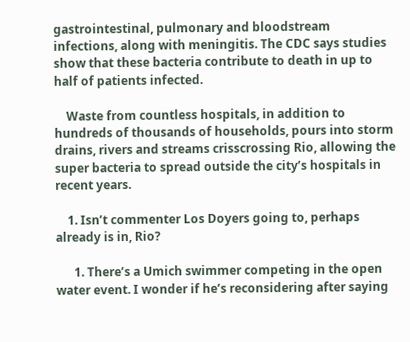gastrointestinal, pulmonary and bloodstream infections, along with meningitis. The CDC says studies show that these bacteria contribute to death in up to half of patients infected.

    Waste from countless hospitals, in addition to hundreds of thousands of households, pours into storm drains, rivers and streams crisscrossing Rio, allowing the super bacteria to spread outside the city’s hospitals in recent years.

    1. Isn’t commenter Los Doyers going to, perhaps already is in, Rio?

      1. There’s a Umich swimmer competing in the open water event. I wonder if he’s reconsidering after saying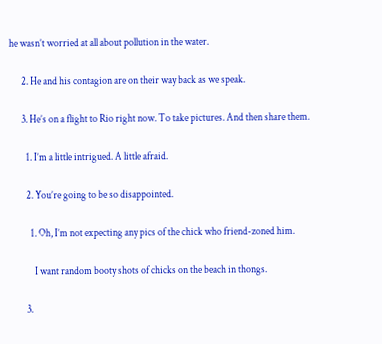he wasn’t worried at all about pollution in the water.

      2. He and his contagion are on their way back as we speak.

      3. He’s on a flight to Rio right now. To take pictures. And then share them.

        1. I’m a little intrigued. A little afraid.

        2. You’re going to be so disappointed.

          1. Oh, I’m not expecting any pics of the chick who friend-zoned him.

            I want random booty shots of chicks on the beach in thongs.

        3.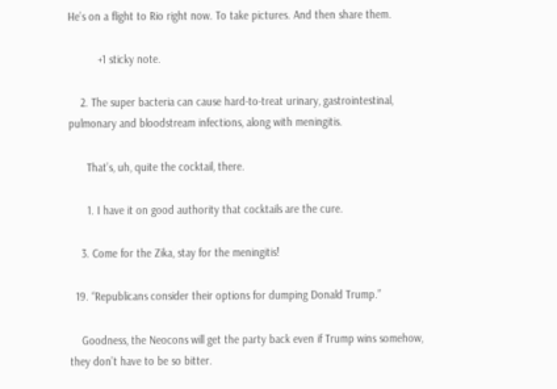He’s on a flight to Rio right now. To take pictures. And then share them.

          +1 sticky note.

    2. The super bacteria can cause hard-to-treat urinary, gastrointestinal, pulmonary and bloodstream infections, along with meningitis.

      That’s, uh, quite the cocktail, there.

      1. I have it on good authority that cocktails are the cure.

    3. Come for the Zika, stay for the meningitis!

  19. “Republicans consider their options for dumping Donald Trump.”

    Goodness, the Neocons will get the party back even if Trump wins somehow, they don’t have to be so bitter.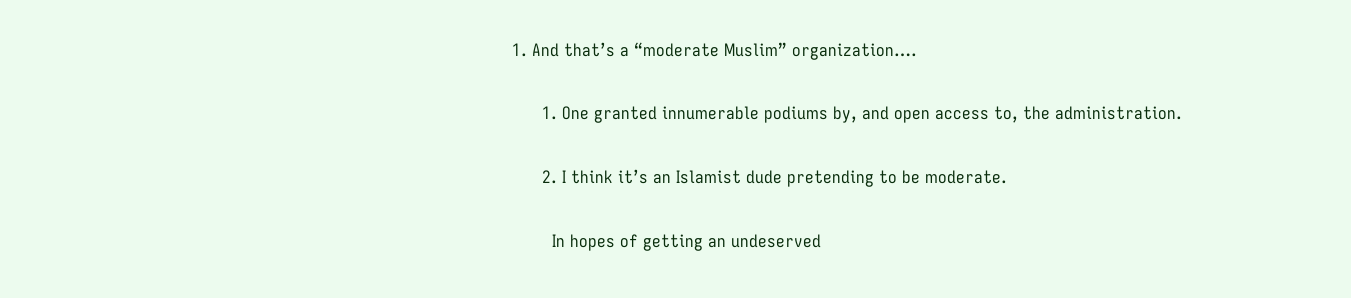1. And that’s a “moderate Muslim” organization….

      1. One granted innumerable podiums by, and open access to, the administration.

      2. I think it’s an Islamist dude pretending to be moderate.

        In hopes of getting an undeserved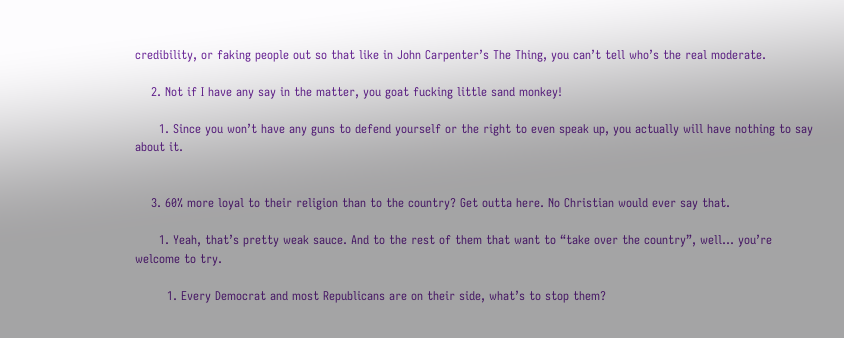credibility, or faking people out so that like in John Carpenter’s The Thing, you can’t tell who’s the real moderate.

    2. Not if I have any say in the matter, you goat fucking little sand monkey!

      1. Since you won’t have any guns to defend yourself or the right to even speak up, you actually will have nothing to say about it.


    3. 60% more loyal to their religion than to the country? Get outta here. No Christian would ever say that.

      1. Yeah, that’s pretty weak sauce. And to the rest of them that want to “take over the country”, well… you’re welcome to try.

        1. Every Democrat and most Republicans are on their side, what’s to stop them?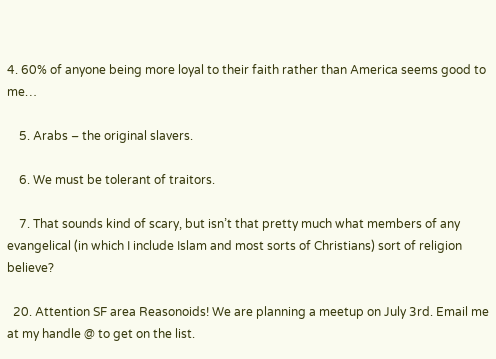4. 60% of anyone being more loyal to their faith rather than America seems good to me…

    5. Arabs – the original slavers.

    6. We must be tolerant of traitors.

    7. That sounds kind of scary, but isn’t that pretty much what members of any evangelical (in which I include Islam and most sorts of Christians) sort of religion believe?

  20. Attention SF area Reasonoids! We are planning a meetup on July 3rd. Email me at my handle @ to get on the list.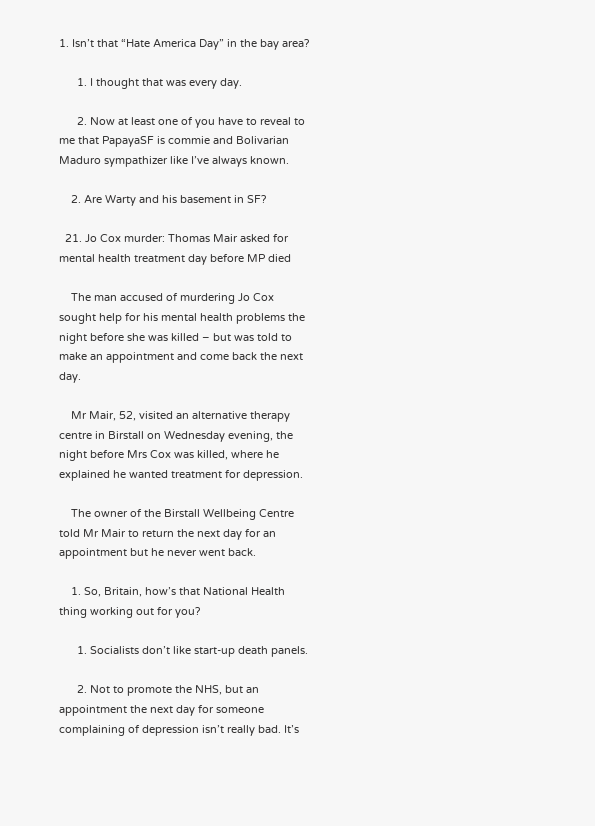1. Isn’t that “Hate America Day” in the bay area?

      1. I thought that was every day.

      2. Now at least one of you have to reveal to me that PapayaSF is commie and Bolivarian Maduro sympathizer like I’ve always known.

    2. Are Warty and his basement in SF?

  21. Jo Cox murder: Thomas Mair asked for mental health treatment day before MP died

    The man accused of murdering Jo Cox sought help for his mental health problems the night before she was killed – but was told to make an appointment and come back the next day.

    Mr Mair, 52, visited an alternative therapy centre in Birstall on Wednesday evening, the night before Mrs Cox was killed, where he explained he wanted treatment for depression.

    The owner of the Birstall Wellbeing Centre told Mr Mair to return the next day for an appointment but he never went back.

    1. So, Britain, how’s that National Health thing working out for you?

      1. Socialists don’t like start-up death panels.

      2. Not to promote the NHS, but an appointment the next day for someone complaining of depression isn’t really bad. It’s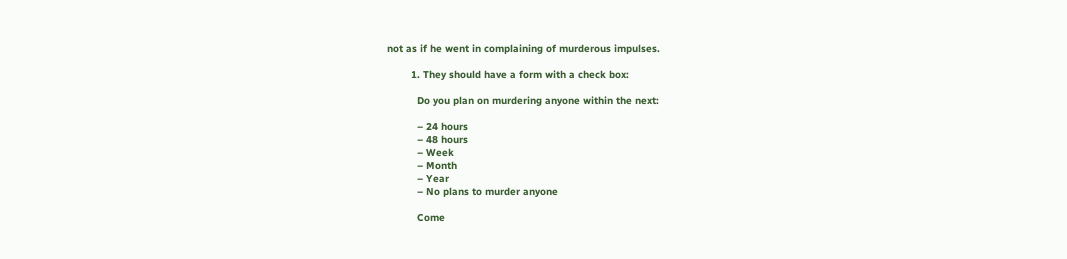not as if he went in complaining of murderous impulses.

        1. They should have a form with a check box:

          Do you plan on murdering anyone within the next:

          – 24 hours
          – 48 hours
          – Week
          – Month
          – Year
          – No plans to murder anyone

          Come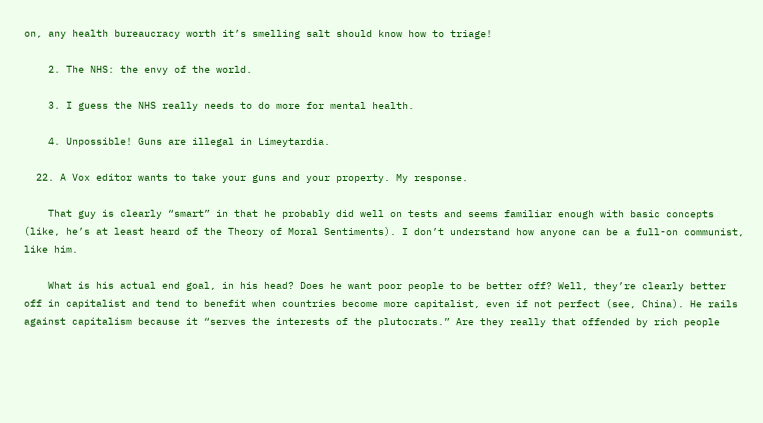on, any health bureaucracy worth it’s smelling salt should know how to triage!

    2. The NHS: the envy of the world.

    3. I guess the NHS really needs to do more for mental health.

    4. Unpossible! Guns are illegal in Limeytardia.

  22. A Vox editor wants to take your guns and your property. My response.

    That guy is clearly “smart” in that he probably did well on tests and seems familiar enough with basic concepts (like, he’s at least heard of the Theory of Moral Sentiments). I don’t understand how anyone can be a full-on communist, like him.

    What is his actual end goal, in his head? Does he want poor people to be better off? Well, they’re clearly better off in capitalist and tend to benefit when countries become more capitalist, even if not perfect (see, China). He rails against capitalism because it “serves the interests of the plutocrats.” Are they really that offended by rich people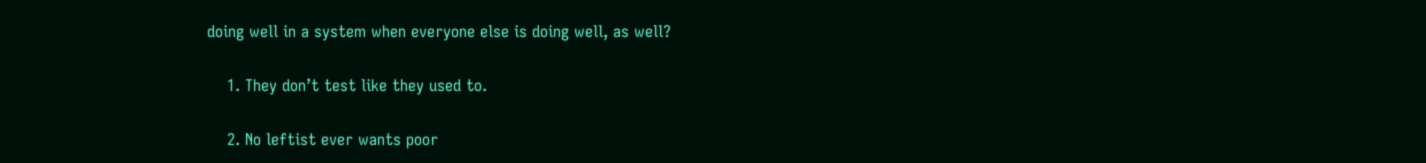doing well in a system when everyone else is doing well, as well?

    1. They don’t test like they used to.

    2. No leftist ever wants poor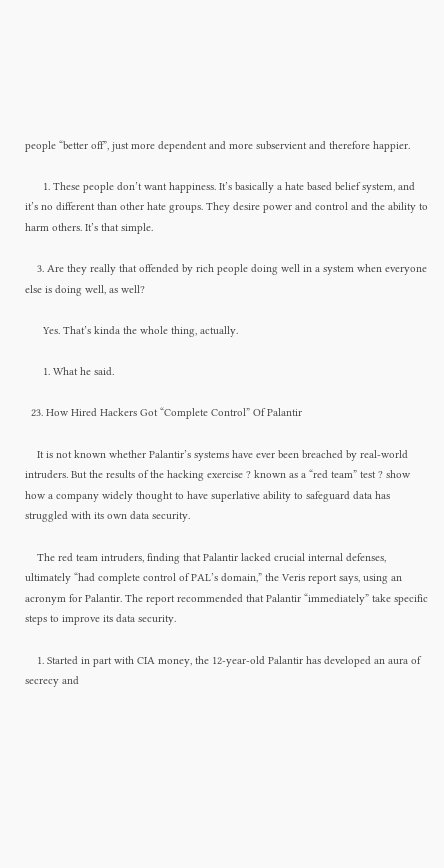people “better off”, just more dependent and more subservient and therefore happier.

      1. These people don’t want happiness. It’s basically a hate based belief system, and it’s no different than other hate groups. They desire power and control and the ability to harm others. It’s that simple.

    3. Are they really that offended by rich people doing well in a system when everyone else is doing well, as well?

      Yes. That’s kinda the whole thing, actually.

      1. What he said.

  23. How Hired Hackers Got “Complete Control” Of Palantir

    It is not known whether Palantir’s systems have ever been breached by real-world intruders. But the results of the hacking exercise ? known as a “red team” test ? show how a company widely thought to have superlative ability to safeguard data has struggled with its own data security.

    The red team intruders, finding that Palantir lacked crucial internal defenses, ultimately “had complete control of PAL’s domain,” the Veris report says, using an acronym for Palantir. The report recommended that Palantir “immediately” take specific steps to improve its data security.

    1. Started in part with CIA money, the 12-year-old Palantir has developed an aura of secrecy and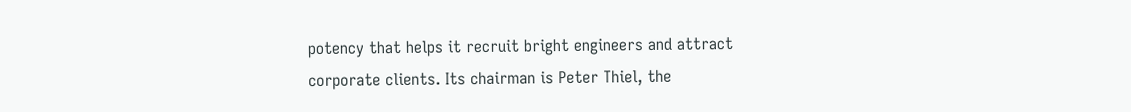potency that helps it recruit bright engineers and attract corporate clients. Its chairman is Peter Thiel, the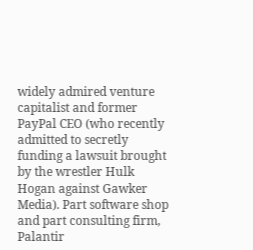widely admired venture capitalist and former PayPal CEO (who recently admitted to secretly funding a lawsuit brought by the wrestler Hulk Hogan against Gawker Media). Part software shop and part consulting firm, Palantir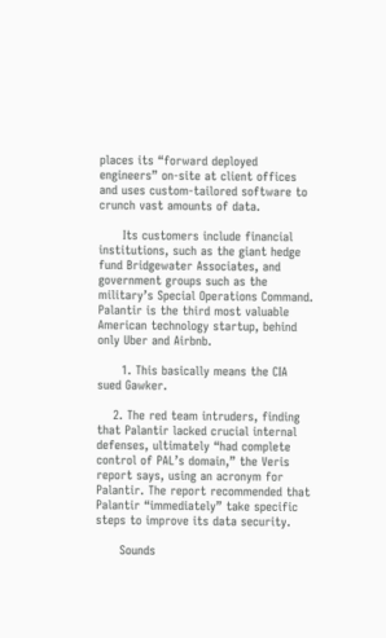places its “forward deployed engineers” on-site at client offices and uses custom-tailored software to crunch vast amounts of data.

      Its customers include financial institutions, such as the giant hedge fund Bridgewater Associates, and government groups such as the military’s Special Operations Command. Palantir is the third most valuable American technology startup, behind only Uber and Airbnb.

      1. This basically means the CIA sued Gawker.

    2. The red team intruders, finding that Palantir lacked crucial internal defenses, ultimately “had complete control of PAL’s domain,” the Veris report says, using an acronym for Palantir. The report recommended that Palantir “immediately” take specific steps to improve its data security.

      Sounds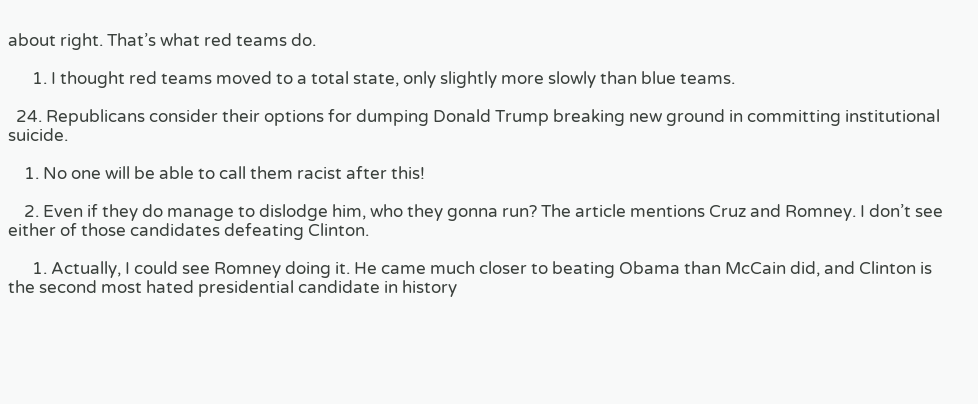about right. That’s what red teams do.

      1. I thought red teams moved to a total state, only slightly more slowly than blue teams.

  24. Republicans consider their options for dumping Donald Trump breaking new ground in committing institutional suicide.

    1. No one will be able to call them racist after this!

    2. Even if they do manage to dislodge him, who they gonna run? The article mentions Cruz and Romney. I don’t see either of those candidates defeating Clinton.

      1. Actually, I could see Romney doing it. He came much closer to beating Obama than McCain did, and Clinton is the second most hated presidential candidate in history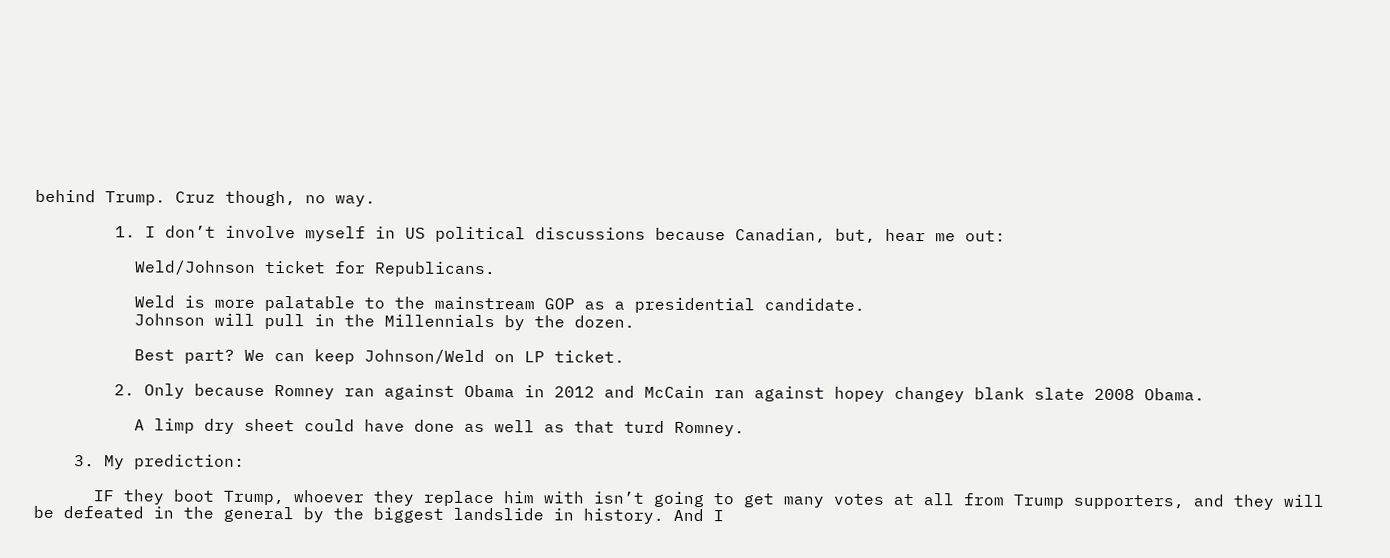behind Trump. Cruz though, no way.

        1. I don’t involve myself in US political discussions because Canadian, but, hear me out:

          Weld/Johnson ticket for Republicans.

          Weld is more palatable to the mainstream GOP as a presidential candidate.
          Johnson will pull in the Millennials by the dozen.

          Best part? We can keep Johnson/Weld on LP ticket.

        2. Only because Romney ran against Obama in 2012 and McCain ran against hopey changey blank slate 2008 Obama.

          A limp dry sheet could have done as well as that turd Romney.

    3. My prediction:

      IF they boot Trump, whoever they replace him with isn’t going to get many votes at all from Trump supporters, and they will be defeated in the general by the biggest landslide in history. And I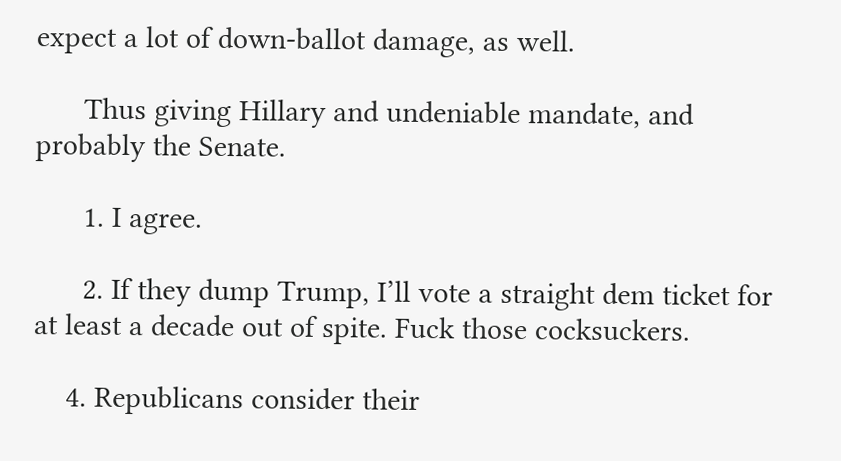expect a lot of down-ballot damage, as well.

      Thus giving Hillary and undeniable mandate, and probably the Senate.

      1. I agree.

      2. If they dump Trump, I’ll vote a straight dem ticket for at least a decade out of spite. Fuck those cocksuckers.

    4. Republicans consider their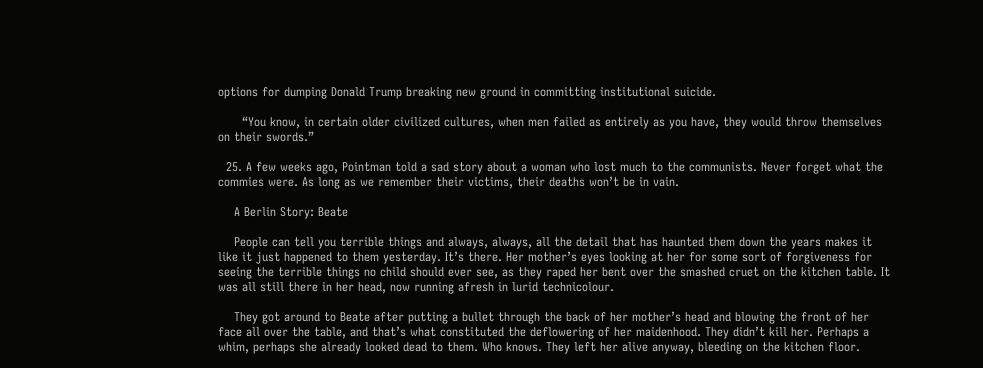options for dumping Donald Trump breaking new ground in committing institutional suicide.

      “You know, in certain older civilized cultures, when men failed as entirely as you have, they would throw themselves on their swords.”

  25. A few weeks ago, Pointman told a sad story about a woman who lost much to the communists. Never forget what the commies were. As long as we remember their victims, their deaths won’t be in vain.

    A Berlin Story: Beate

    People can tell you terrible things and always, always, all the detail that has haunted them down the years makes it like it just happened to them yesterday. It’s there. Her mother’s eyes looking at her for some sort of forgiveness for seeing the terrible things no child should ever see, as they raped her bent over the smashed cruet on the kitchen table. It was all still there in her head, now running afresh in lurid technicolour.

    They got around to Beate after putting a bullet through the back of her mother’s head and blowing the front of her face all over the table, and that’s what constituted the deflowering of her maidenhood. They didn’t kill her. Perhaps a whim, perhaps she already looked dead to them. Who knows. They left her alive anyway, bleeding on the kitchen floor.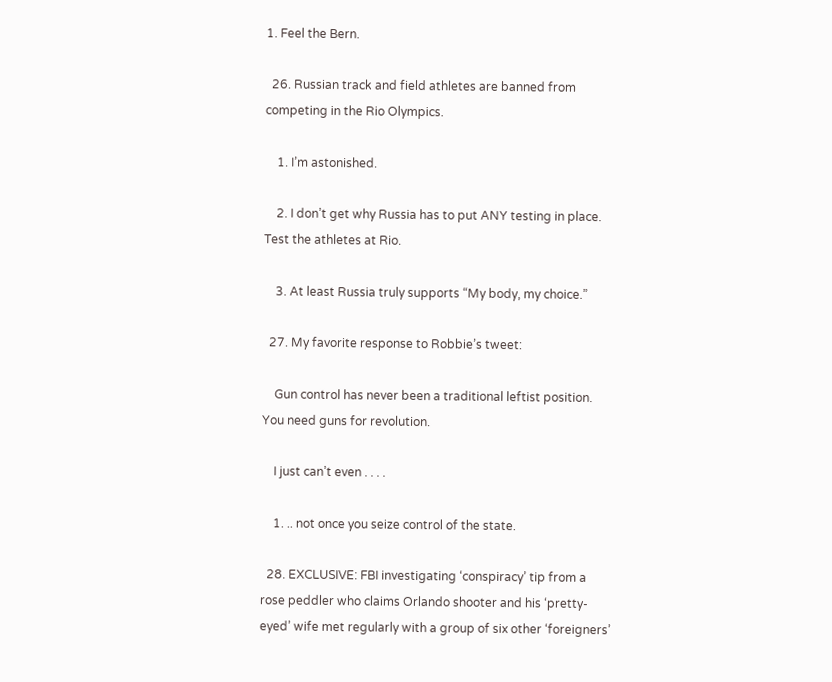1. Feel the Bern.

  26. Russian track and field athletes are banned from competing in the Rio Olympics.

    1. I’m astonished.

    2. I don’t get why Russia has to put ANY testing in place. Test the athletes at Rio.

    3. At least Russia truly supports “My body, my choice.”

  27. My favorite response to Robbie’s tweet:

    Gun control has never been a traditional leftist position. You need guns for revolution.

    I just can’t even . . . .

    1. .. not once you seize control of the state.

  28. EXCLUSIVE: FBI investigating ‘conspiracy’ tip from a rose peddler who claims Orlando shooter and his ‘pretty-eyed’ wife met regularly with a group of six other ‘foreigners’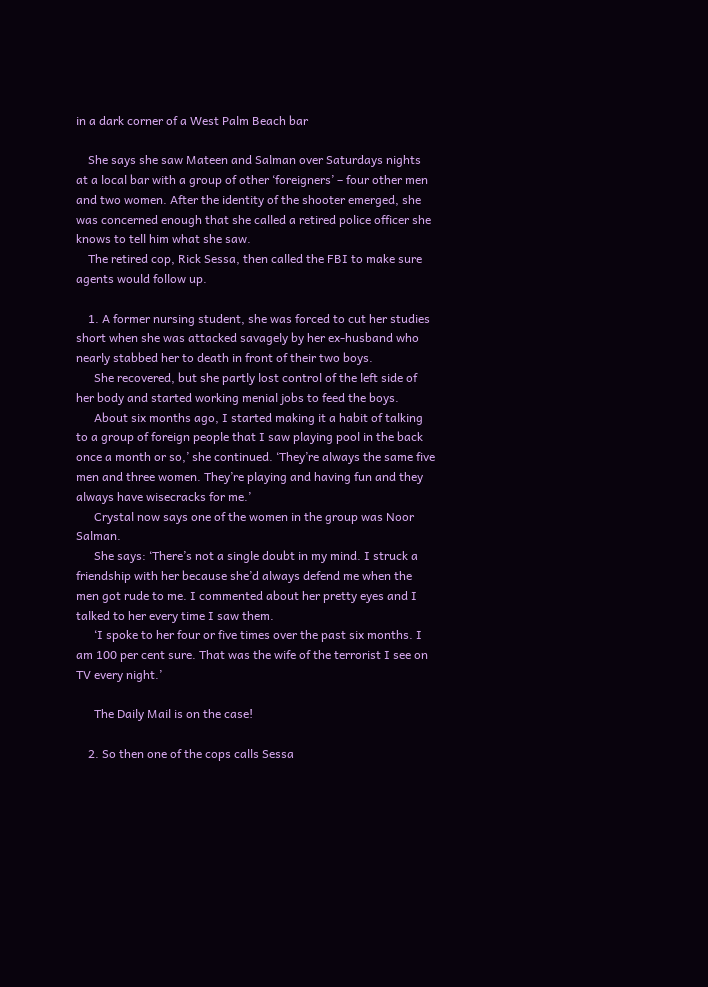in a dark corner of a West Palm Beach bar

    She says she saw Mateen and Salman over Saturdays nights at a local bar with a group of other ‘foreigners’ – four other men and two women. After the identity of the shooter emerged, she was concerned enough that she called a retired police officer she knows to tell him what she saw.
    The retired cop, Rick Sessa, then called the FBI to make sure agents would follow up.

    1. A former nursing student, she was forced to cut her studies short when she was attacked savagely by her ex-husband who nearly stabbed her to death in front of their two boys.
      She recovered, but she partly lost control of the left side of her body and started working menial jobs to feed the boys.
      About six months ago, I started making it a habit of talking to a group of foreign people that I saw playing pool in the back once a month or so,’ she continued. ‘They’re always the same five men and three women. They’re playing and having fun and they always have wisecracks for me.’
      Crystal now says one of the women in the group was Noor Salman.
      She says: ‘There’s not a single doubt in my mind. I struck a friendship with her because she’d always defend me when the men got rude to me. I commented about her pretty eyes and I talked to her every time I saw them.
      ‘I spoke to her four or five times over the past six months. I am 100 per cent sure. That was the wife of the terrorist I see on TV every night.’

      The Daily Mail is on the case!

    2. So then one of the cops calls Sessa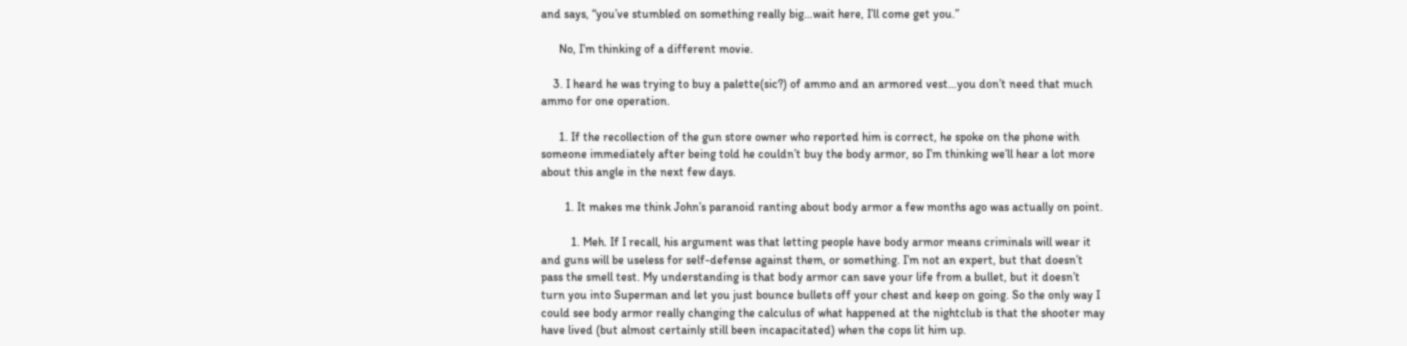and says, “you’ve stumbled on something really big…wait here, I’ll come get you.”

      No, I’m thinking of a different movie.

    3. I heard he was trying to buy a palette(sic?) of ammo and an armored vest…you don’t need that much ammo for one operation.

      1. If the recollection of the gun store owner who reported him is correct, he spoke on the phone with someone immediately after being told he couldn’t buy the body armor, so I’m thinking we’ll hear a lot more about this angle in the next few days.

        1. It makes me think John’s paranoid ranting about body armor a few months ago was actually on point.

          1. Meh. If I recall, his argument was that letting people have body armor means criminals will wear it and guns will be useless for self-defense against them, or something. I’m not an expert, but that doesn’t pass the smell test. My understanding is that body armor can save your life from a bullet, but it doesn’t turn you into Superman and let you just bounce bullets off your chest and keep on going. So the only way I could see body armor really changing the calculus of what happened at the nightclub is that the shooter may have lived (but almost certainly still been incapacitated) when the cops lit him up.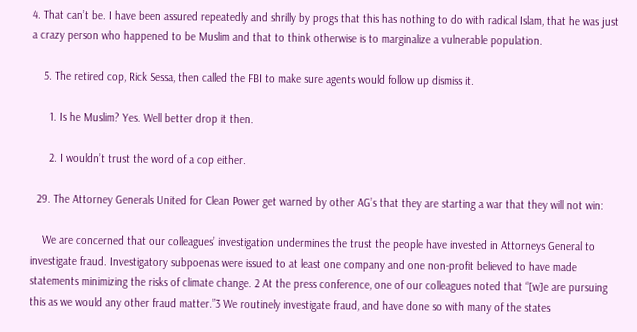4. That can’t be. I have been assured repeatedly and shrilly by progs that this has nothing to do with radical Islam, that he was just a crazy person who happened to be Muslim and that to think otherwise is to marginalize a vulnerable population.

    5. The retired cop, Rick Sessa, then called the FBI to make sure agents would follow up dismiss it.

      1. Is he Muslim? Yes. Well better drop it then.

      2. I wouldn’t trust the word of a cop either.

  29. The Attorney Generals United for Clean Power get warned by other AG’s that they are starting a war that they will not win:

    We are concerned that our colleagues’ investigation undermines the trust the people have invested in Attorneys General to investigate fraud. Investigatory subpoenas were issued to at least one company and one non-profit believed to have made statements minimizing the risks of climate change. 2 At the press conference, one of our colleagues noted that “[w]e are pursuing this as we would any other fraud matter.”3 We routinely investigate fraud, and have done so with many of the states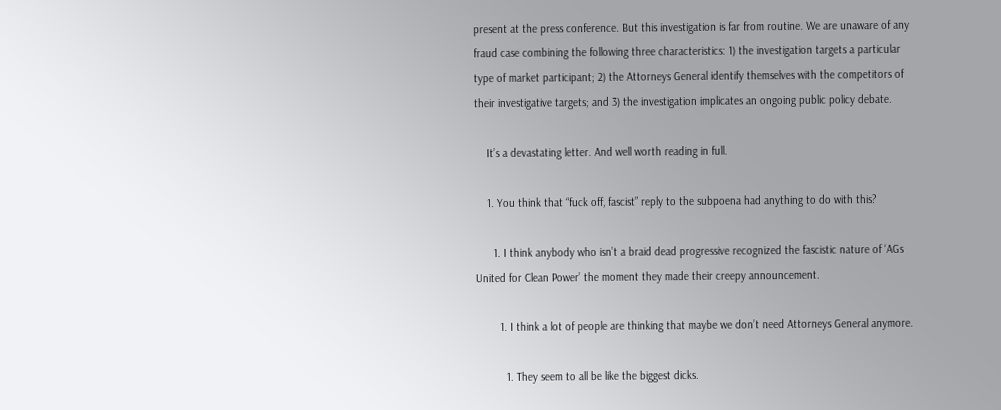present at the press conference. But this investigation is far from routine. We are unaware of any fraud case combining the following three characteristics: 1) the investigation targets a particular type of market participant; 2) the Attorneys General identify themselves with the competitors of their investigative targets; and 3) the investigation implicates an ongoing public policy debate.

    It’s a devastating letter. And well worth reading in full.

    1. You think that “fuck off, fascist” reply to the subpoena had anything to do with this?

      1. I think anybody who isn’t a braid dead progressive recognized the fascistic nature of ‘AGs United for Clean Power’ the moment they made their creepy announcement.

        1. I think a lot of people are thinking that maybe we don’t need Attorneys General anymore.

          1. They seem to all be like the biggest dicks.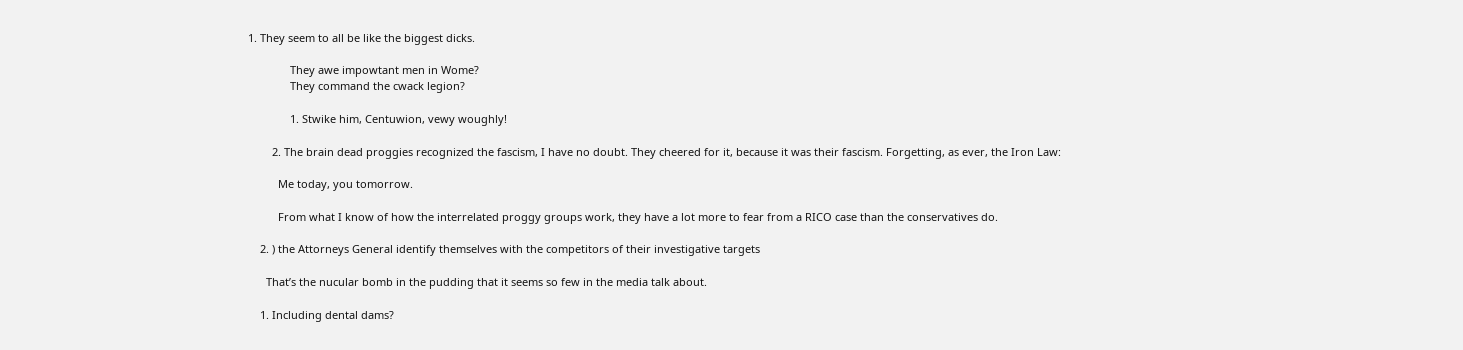1. They seem to all be like the biggest dicks.

              They awe impowtant men in Wome?
              They command the cwack legion?

              1. Stwike him, Centuwion, vewy woughly!

        2. The brain dead proggies recognized the fascism, I have no doubt. They cheered for it, because it was their fascism. Forgetting, as ever, the Iron Law:

          Me today, you tomorrow.

          From what I know of how the interrelated proggy groups work, they have a lot more to fear from a RICO case than the conservatives do.

    2. ) the Attorneys General identify themselves with the competitors of their investigative targets

      That’s the nucular bomb in the pudding that it seems so few in the media talk about.

    1. Including dental dams?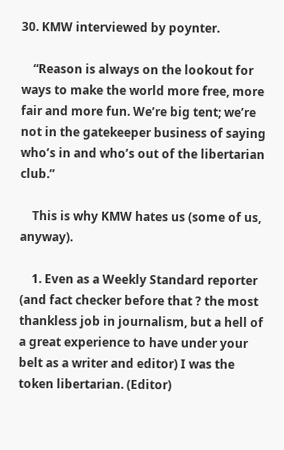30. KMW interviewed by poynter.

    “Reason is always on the lookout for ways to make the world more free, more fair and more fun. We’re big tent; we’re not in the gatekeeper business of saying who’s in and who’s out of the libertarian club.”

    This is why KMW hates us (some of us, anyway).

    1. Even as a Weekly Standard reporter (and fact checker before that ? the most thankless job in journalism, but a hell of a great experience to have under your belt as a writer and editor) I was the token libertarian. (Editor)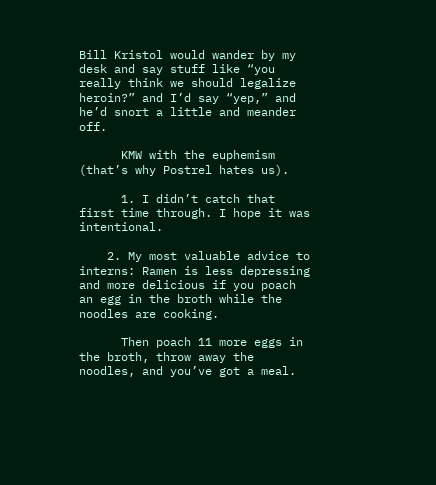Bill Kristol would wander by my desk and say stuff like “you really think we should legalize heroin?” and I’d say “yep,” and he’d snort a little and meander off.

      KMW with the euphemism (that’s why Postrel hates us).

      1. I didn’t catch that first time through. I hope it was intentional.

    2. My most valuable advice to interns: Ramen is less depressing and more delicious if you poach an egg in the broth while the noodles are cooking.

      Then poach 11 more eggs in the broth, throw away the noodles, and you’ve got a meal.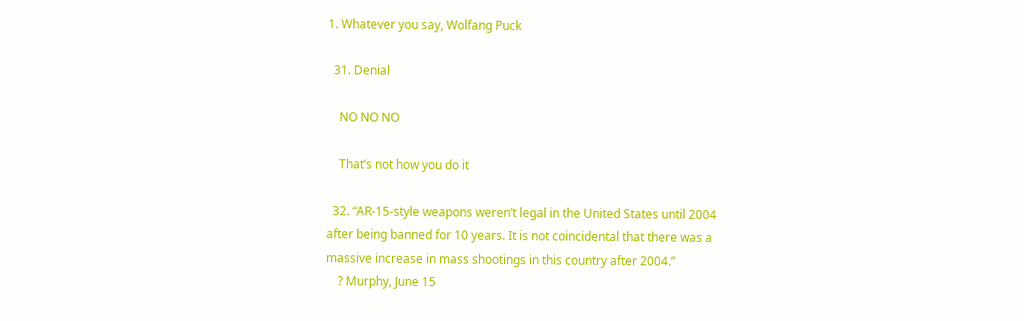1. Whatever you say, Wolfang Puck

  31. Denial

    NO NO NO

    That’s not how you do it

  32. “AR-15-style weapons weren’t legal in the United States until 2004 after being banned for 10 years. It is not coincidental that there was a massive increase in mass shootings in this country after 2004.”
    ? Murphy, June 15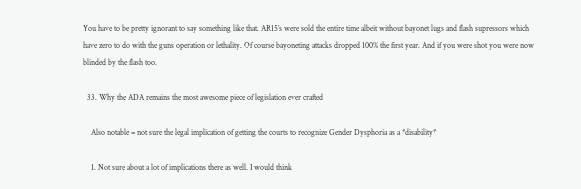You have to be pretty ignorant to say something like that. AR15’s were sold the entire time albeit without bayonet lugs and flash supressors which have zero to do with the guns operation or lethality. Of course bayoneting attacks dropped 100% the first year. And if you were shot you were now blinded by the flash too.

  33. Why the ADA remains the most awesome piece of legislation ever crafted

    Also notable = not sure the legal implication of getting the courts to recognize Gender Dysphoria as a *disability*

    1. Not sure about a lot of implications there as well. I would think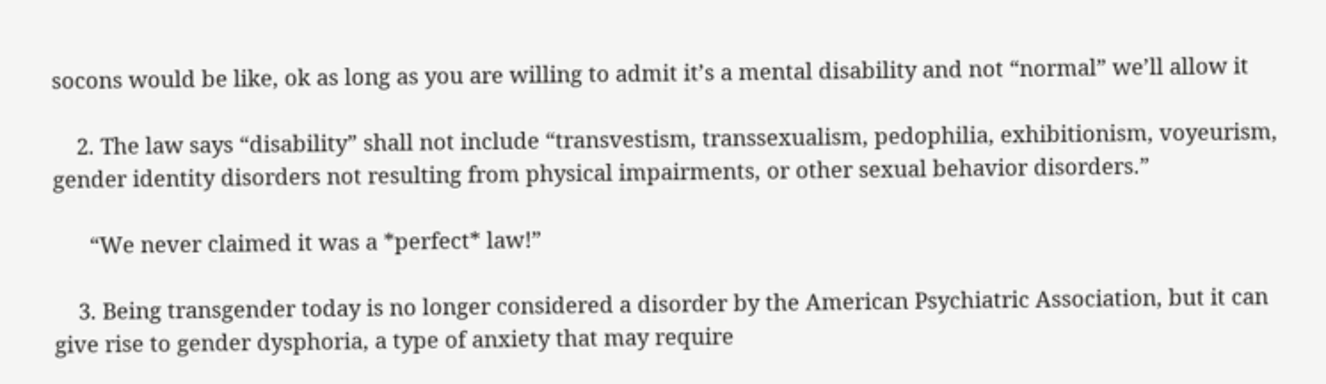socons would be like, ok as long as you are willing to admit it’s a mental disability and not “normal” we’ll allow it

    2. The law says “disability” shall not include “transvestism, transsexualism, pedophilia, exhibitionism, voyeurism, gender identity disorders not resulting from physical impairments, or other sexual behavior disorders.”

      “We never claimed it was a *perfect* law!”

    3. Being transgender today is no longer considered a disorder by the American Psychiatric Association, but it can give rise to gender dysphoria, a type of anxiety that may require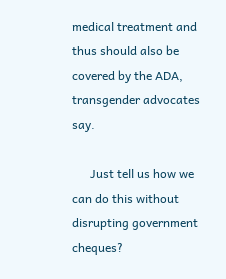medical treatment and thus should also be covered by the ADA, transgender advocates say.

      Just tell us how we can do this without disrupting government cheques?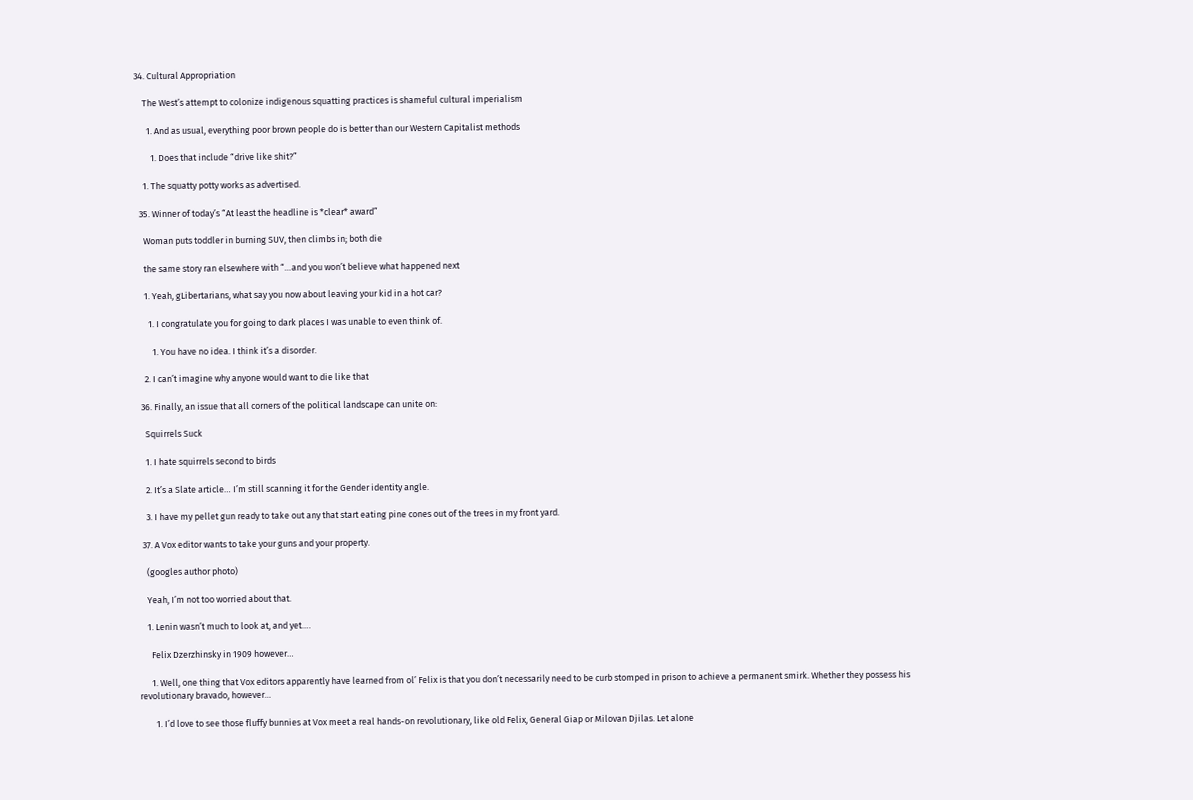34. Cultural Appropriation

    The West’s attempt to colonize indigenous squatting practices is shameful cultural imperialism

      1. And as usual, everything poor brown people do is better than our Western Capitalist methods

        1. Does that include “drive like shit?”

    1. The squatty potty works as advertised.

  35. Winner of today’s “At least the headline is *clear* award”

    Woman puts toddler in burning SUV, then climbs in; both die

    the same story ran elsewhere with “…and you won’t believe what happened next

    1. Yeah, gLibertarians, what say you now about leaving your kid in a hot car?

      1. I congratulate you for going to dark places I was unable to even think of.

        1. You have no idea. I think it’s a disorder.

    2. I can’t imagine why anyone would want to die like that

  36. Finally, an issue that all corners of the political landscape can unite on:

    Squirrels Suck

    1. I hate squirrels second to birds

    2. It’s a Slate article… I’m still scanning it for the Gender identity angle.

    3. I have my pellet gun ready to take out any that start eating pine cones out of the trees in my front yard.

  37. A Vox editor wants to take your guns and your property.

    (googles author photo)

    Yeah, I’m not too worried about that.

    1. Lenin wasn’t much to look at, and yet….

      Felix Dzerzhinsky in 1909 however…

      1. Well, one thing that Vox editors apparently have learned from ol’ Felix is that you don’t necessarily need to be curb stomped in prison to achieve a permanent smirk. Whether they possess his revolutionary bravado, however…

        1. I’d love to see those fluffy bunnies at Vox meet a real hands-on revolutionary, like old Felix, General Giap or Milovan Djilas. Let alone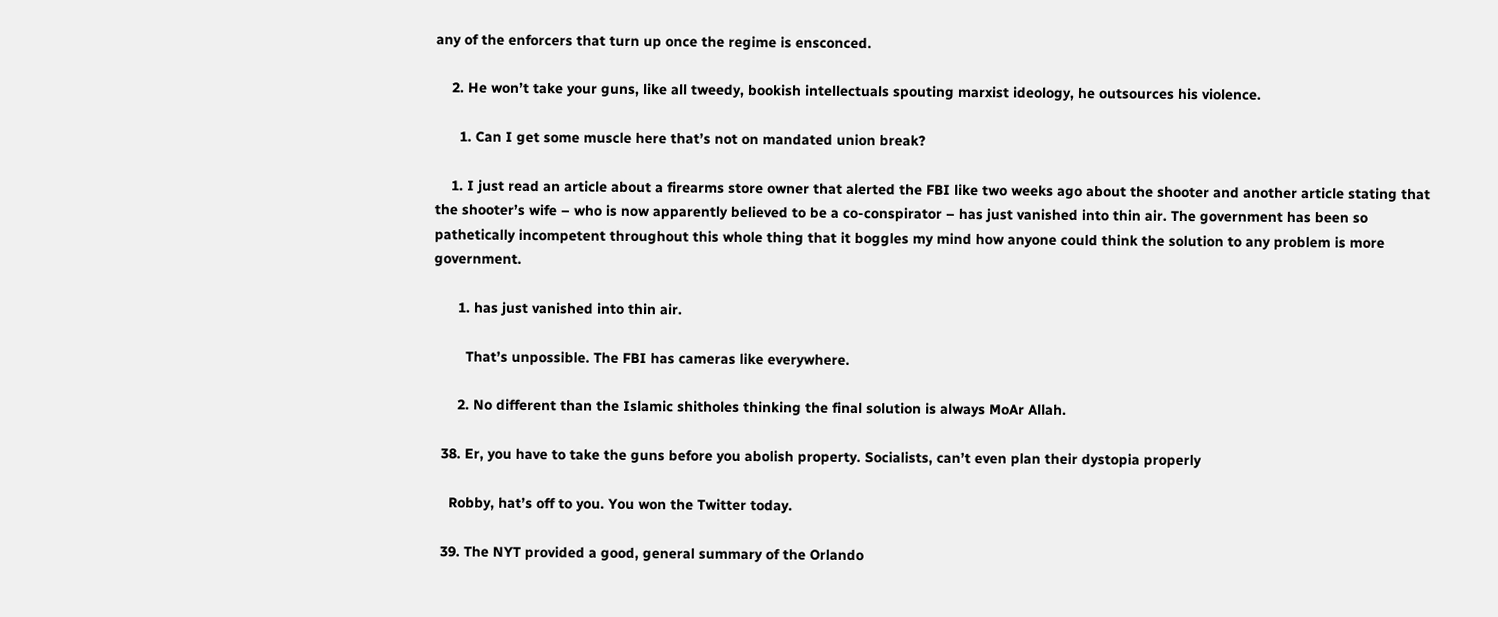any of the enforcers that turn up once the regime is ensconced.

    2. He won’t take your guns, like all tweedy, bookish intellectuals spouting marxist ideology, he outsources his violence.

      1. Can I get some muscle here that’s not on mandated union break?

    1. I just read an article about a firearms store owner that alerted the FBI like two weeks ago about the shooter and another article stating that the shooter’s wife – who is now apparently believed to be a co-conspirator – has just vanished into thin air. The government has been so pathetically incompetent throughout this whole thing that it boggles my mind how anyone could think the solution to any problem is more government.

      1. has just vanished into thin air.

        That’s unpossible. The FBI has cameras like everywhere.

      2. No different than the Islamic shitholes thinking the final solution is always MoAr Allah.

  38. Er, you have to take the guns before you abolish property. Socialists, can’t even plan their dystopia properly

    Robby, hat’s off to you. You won the Twitter today.

  39. The NYT provided a good, general summary of the Orlando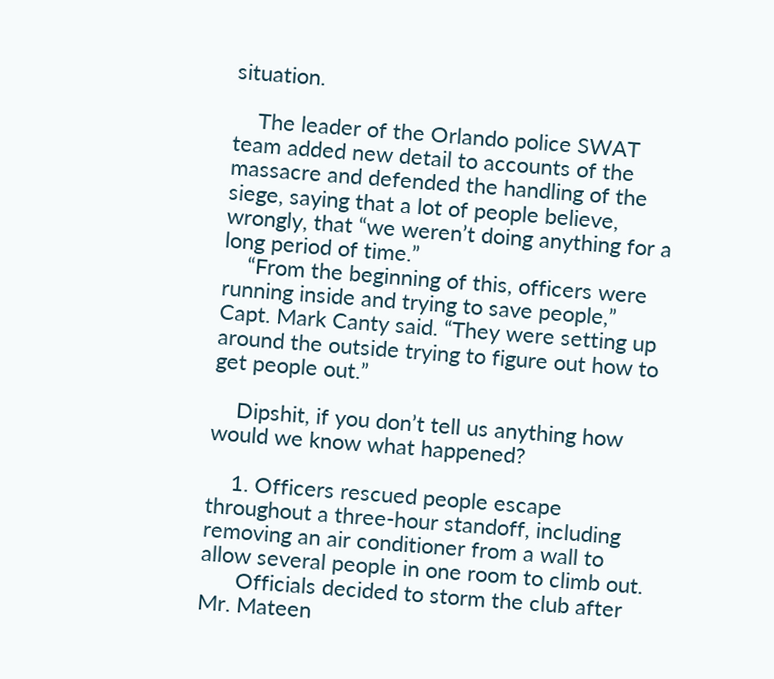situation.

    The leader of the Orlando police SWAT team added new detail to accounts of the massacre and defended the handling of the siege, saying that a lot of people believe, wrongly, that “we weren’t doing anything for a long period of time.”
    “From the beginning of this, officers were running inside and trying to save people,” Capt. Mark Canty said. “They were setting up around the outside trying to figure out how to get people out.”

    Dipshit, if you don’t tell us anything how would we know what happened?

    1. Officers rescued people escape throughout a three-hour standoff, including removing an air conditioner from a wall to allow several people in one room to climb out.
      Officials decided to storm the club after Mr. Mateen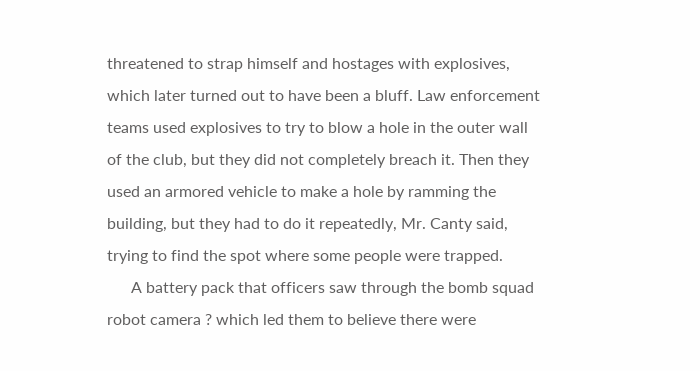threatened to strap himself and hostages with explosives, which later turned out to have been a bluff. Law enforcement teams used explosives to try to blow a hole in the outer wall of the club, but they did not completely breach it. Then they used an armored vehicle to make a hole by ramming the building, but they had to do it repeatedly, Mr. Canty said, trying to find the spot where some people were trapped.
      A battery pack that officers saw through the bomb squad robot camera ? which led them to believe there were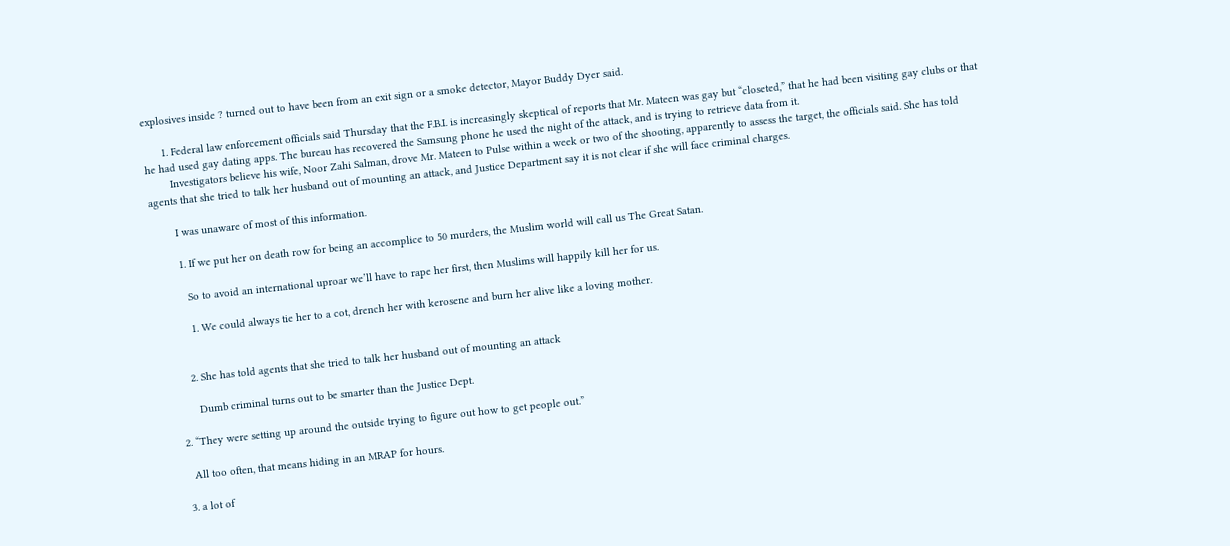explosives inside ? turned out to have been from an exit sign or a smoke detector, Mayor Buddy Dyer said.

      1. Federal law enforcement officials said Thursday that the F.B.I. is increasingly skeptical of reports that Mr. Mateen was gay but “closeted,” that he had been visiting gay clubs or that he had used gay dating apps. The bureau has recovered the Samsung phone he used the night of the attack, and is trying to retrieve data from it.
        Investigators believe his wife, Noor Zahi Salman, drove Mr. Mateen to Pulse within a week or two of the shooting, apparently to assess the target, the officials said. She has told agents that she tried to talk her husband out of mounting an attack, and Justice Department say it is not clear if she will face criminal charges.

        I was unaware of most of this information.

        1. If we put her on death row for being an accomplice to 50 murders, the Muslim world will call us The Great Satan.

          So to avoid an international uproar we’ll have to rape her first, then Muslims will happily kill her for us.

          1. We could always tie her to a cot, drench her with kerosene and burn her alive like a loving mother.


        2. She has told agents that she tried to talk her husband out of mounting an attack

          Dumb criminal turns out to be smarter than the Justice Dept.

    2. “They were setting up around the outside trying to figure out how to get people out.”

      All too often, that means hiding in an MRAP for hours.

    3. a lot of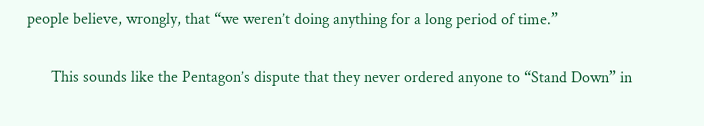people believe, wrongly, that “we weren’t doing anything for a long period of time.”

      This sounds like the Pentagon’s dispute that they never ordered anyone to “Stand Down” in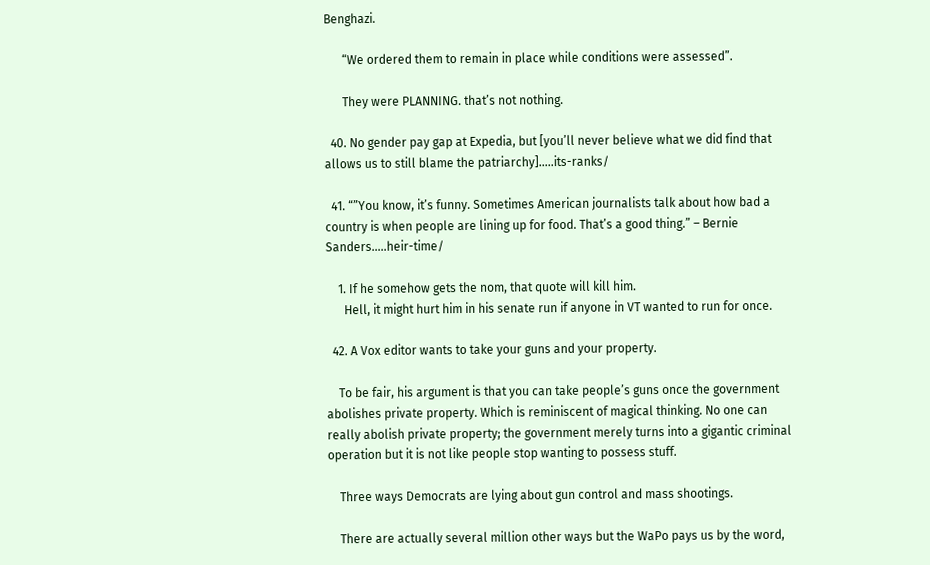Benghazi.

      “We ordered them to remain in place while conditions were assessed”.

      They were PLANNING. that’s not nothing.

  40. No gender pay gap at Expedia, but [you’ll never believe what we did find that allows us to still blame the patriarchy]…..its-ranks/

  41. “”You know, it’s funny. Sometimes American journalists talk about how bad a country is when people are lining up for food. That’s a good thing.” – Bernie Sanders…..heir-time/

    1. If he somehow gets the nom, that quote will kill him.
      Hell, it might hurt him in his senate run if anyone in VT wanted to run for once.

  42. A Vox editor wants to take your guns and your property.

    To be fair, his argument is that you can take people’s guns once the government abolishes private property. Which is reminiscent of magical thinking. No one can really abolish private property; the government merely turns into a gigantic criminal operation but it is not like people stop wanting to possess stuff.

    Three ways Democrats are lying about gun control and mass shootings.

    There are actually several million other ways but the WaPo pays us by the word,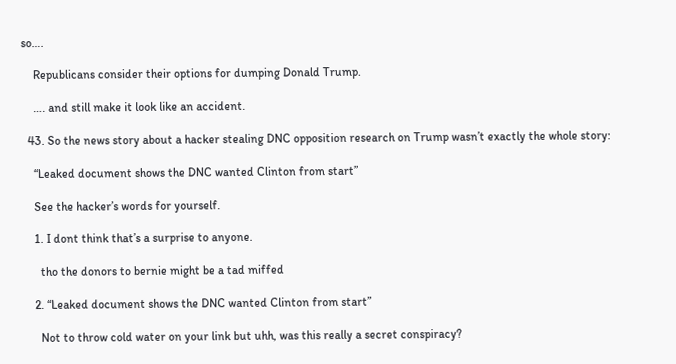so….

    Republicans consider their options for dumping Donald Trump.

    …. and still make it look like an accident.

  43. So the news story about a hacker stealing DNC opposition research on Trump wasn’t exactly the whole story:

    “Leaked document shows the DNC wanted Clinton from start”

    See the hacker’s words for yourself.

    1. I dont think that’s a surprise to anyone.

      tho the donors to bernie might be a tad miffed

    2. “Leaked document shows the DNC wanted Clinton from start”

      Not to throw cold water on your link but uhh, was this really a secret conspiracy?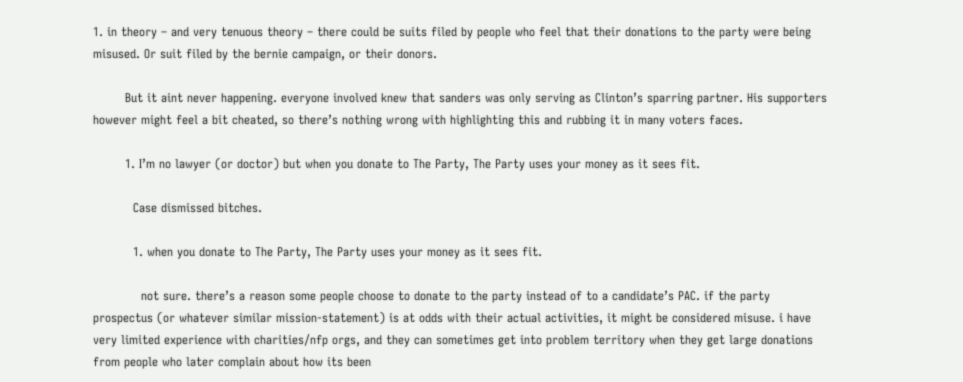1. in theory – and very tenuous theory – there could be suits filed by people who feel that their donations to the party were being misused. Or suit filed by the bernie campaign, or their donors.

        But it aint never happening. everyone involved knew that sanders was only serving as Clinton’s sparring partner. His supporters however might feel a bit cheated, so there’s nothing wrong with highlighting this and rubbing it in many voters faces.

        1. I’m no lawyer (or doctor) but when you donate to The Party, The Party uses your money as it sees fit.

          Case dismissed bitches.

          1. when you donate to The Party, The Party uses your money as it sees fit.

            not sure. there’s a reason some people choose to donate to the party instead of to a candidate’s PAC. if the party prospectus (or whatever similar mission-statement) is at odds with their actual activities, it might be considered misuse. i have very limited experience with charities/nfp orgs, and they can sometimes get into problem territory when they get large donations from people who later complain about how its been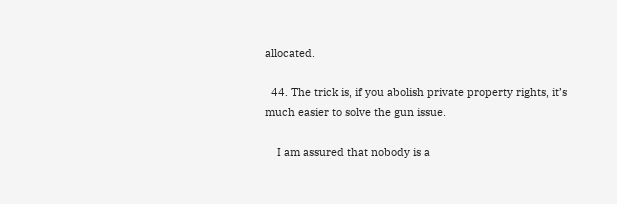allocated.

  44. The trick is, if you abolish private property rights, it’s much easier to solve the gun issue.

    I am assured that nobody is a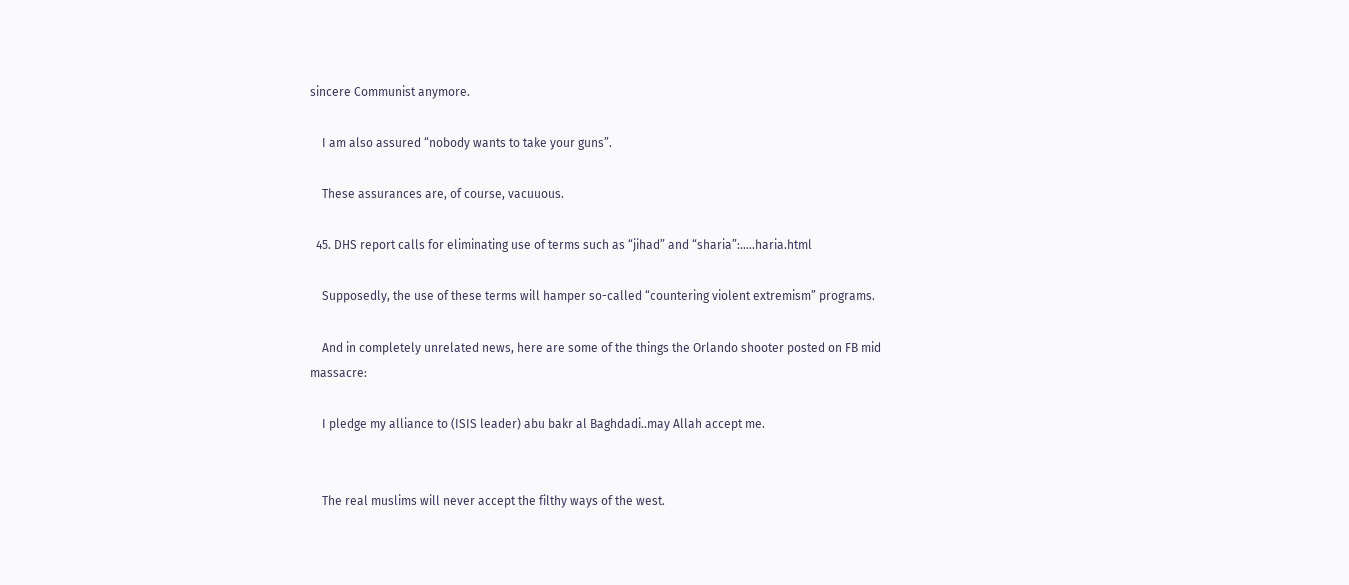sincere Communist anymore.

    I am also assured “nobody wants to take your guns”.

    These assurances are, of course, vacuuous.

  45. DHS report calls for eliminating use of terms such as “jihad” and “sharia”:…..haria.html

    Supposedly, the use of these terms will hamper so-called “countering violent extremism” programs.

    And in completely unrelated news, here are some of the things the Orlando shooter posted on FB mid massacre:

    I pledge my alliance to (ISIS leader) abu bakr al Baghdadi..may Allah accept me.


    The real muslims will never accept the filthy ways of the west.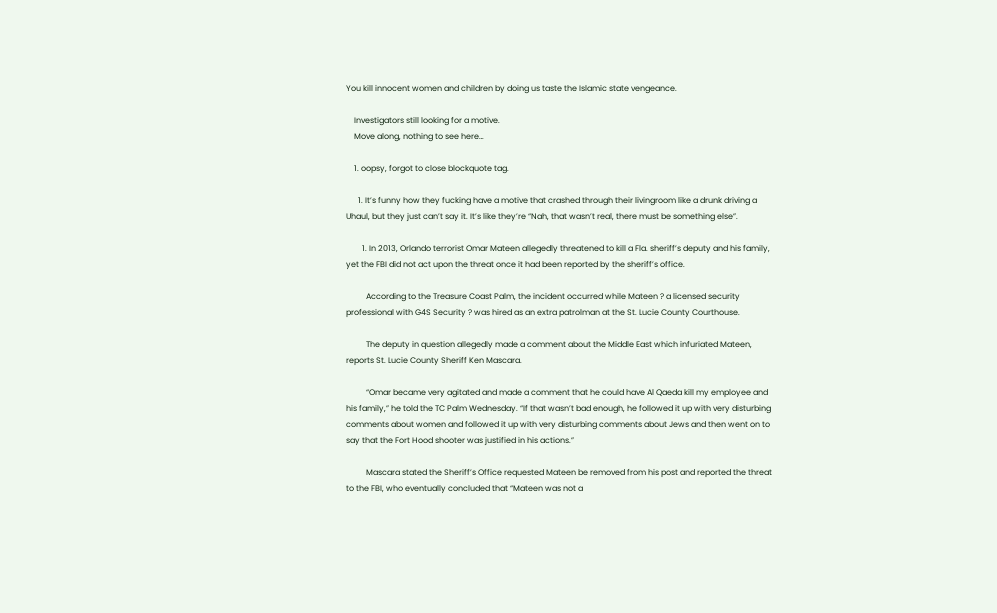You kill innocent women and children by doing us taste the Islamic state vengeance.

    Investigators still looking for a motive.
    Move along, nothing to see here…

    1. oopsy, forgot to close blockquote tag.

      1. It’s funny how they fucking have a motive that crashed through their livingroom like a drunk driving a Uhaul, but they just can’t say it. It’s like they’re “Nah, that wasn’t real, there must be something else”.

        1. In 2013, Orlando terrorist Omar Mateen allegedly threatened to kill a Fla. sheriff’s deputy and his family, yet the FBI did not act upon the threat once it had been reported by the sheriff’s office.

          According to the Treasure Coast Palm, the incident occurred while Mateen ? a licensed security professional with G4S Security ? was hired as an extra patrolman at the St. Lucie County Courthouse.

          The deputy in question allegedly made a comment about the Middle East which infuriated Mateen, reports St. Lucie County Sheriff Ken Mascara.

          “Omar became very agitated and made a comment that he could have Al Qaeda kill my employee and his family,” he told the TC Palm Wednesday. “If that wasn’t bad enough, he followed it up with very disturbing comments about women and followed it up with very disturbing comments about Jews and then went on to say that the Fort Hood shooter was justified in his actions.”

          Mascara stated the Sheriff’s Office requested Mateen be removed from his post and reported the threat to the FBI, who eventually concluded that “Mateen was not a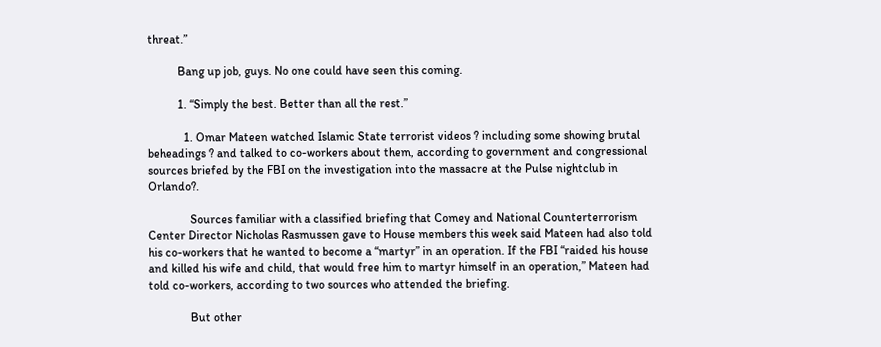threat.”

          Bang up job, guys. No one could have seen this coming.

          1. “Simply the best. Better than all the rest.”

            1. Omar Mateen watched Islamic State terrorist videos ? including some showing brutal beheadings ? and talked to co-workers about them, according to government and congressional sources briefed by the FBI on the investigation into the massacre at the Pulse nightclub in Orlando?.

              Sources familiar with a classified briefing that Comey and National Counterterrorism Center Director Nicholas Rasmussen gave to House members this week said Mateen had also told his co-workers that he wanted to become a “martyr” in an operation. If the FBI “raided his house and killed his wife and child, that would free him to martyr himself in an operation,” Mateen had told co-workers, according to two sources who attended the briefing.

              But other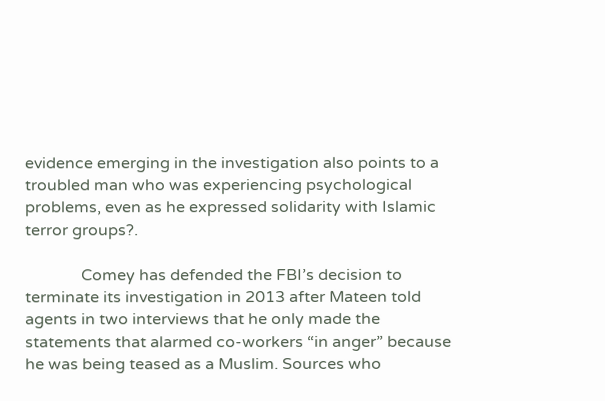evidence emerging in the investigation also points to a troubled man who was experiencing psychological problems, even as he expressed solidarity with Islamic terror groups?.

              Comey has defended the FBI’s decision to terminate its investigation in 2013 after Mateen told agents in two interviews that he only made the statements that alarmed co-workers “in anger” because he was being teased as a Muslim. Sources who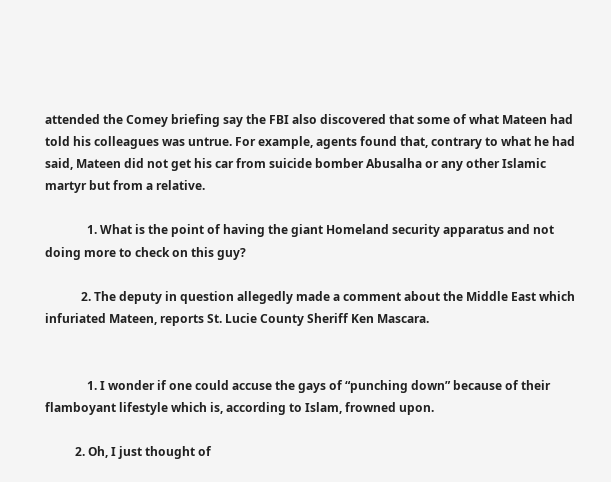attended the Comey briefing say the FBI also discovered that some of what Mateen had told his colleagues was untrue. For example, agents found that, contrary to what he had said, Mateen did not get his car from suicide bomber Abusalha or any other Islamic martyr but from a relative.

              1. What is the point of having the giant Homeland security apparatus and not doing more to check on this guy?

            2. The deputy in question allegedly made a comment about the Middle East which infuriated Mateen, reports St. Lucie County Sheriff Ken Mascara.


              1. I wonder if one could accuse the gays of “punching down” because of their flamboyant lifestyle which is, according to Islam, frowned upon.

          2. Oh, I just thought of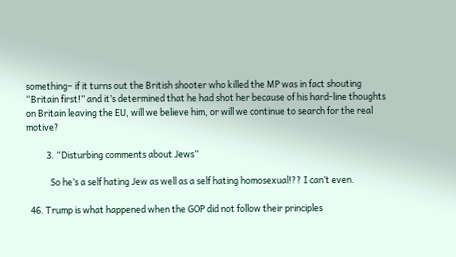something– if it turns out the British shooter who killed the MP was in fact shouting “Britain first!” and it’s determined that he had shot her because of his hard-line thoughts on Britain leaving the EU, will we believe him, or will we continue to search for the real motive?

          3. “Disturbing comments about Jews”

            So he’s a self hating Jew as well as a self hating homosexual!?? I can’t even.

  46. Trump is what happened when the GOP did not follow their principles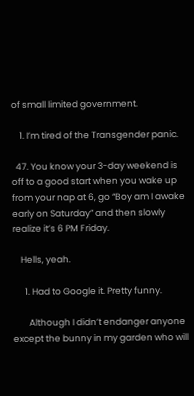of small limited government.

    1. I’m tired of the Transgender panic.

  47. You know your 3-day weekend is off to a good start when you wake up from your nap at 6, go “Boy am I awake early on Saturday” and then slowly realize it’s 6 PM Friday.

    Hells, yeah.

      1. Had to Google it. Pretty funny.

        Although I didn’t endanger anyone except the bunny in my garden who will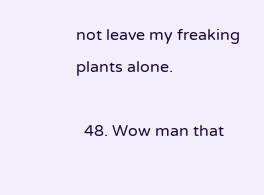not leave my freaking plants alone.

  48. Wow man that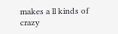makes a ll kinds of crazy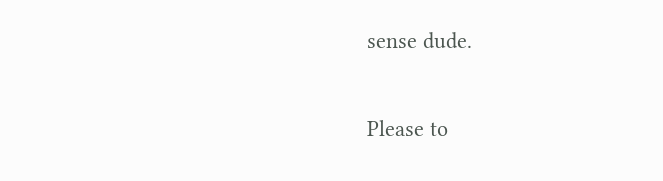sense dude.

Please to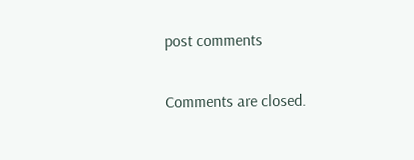post comments

Comments are closed.